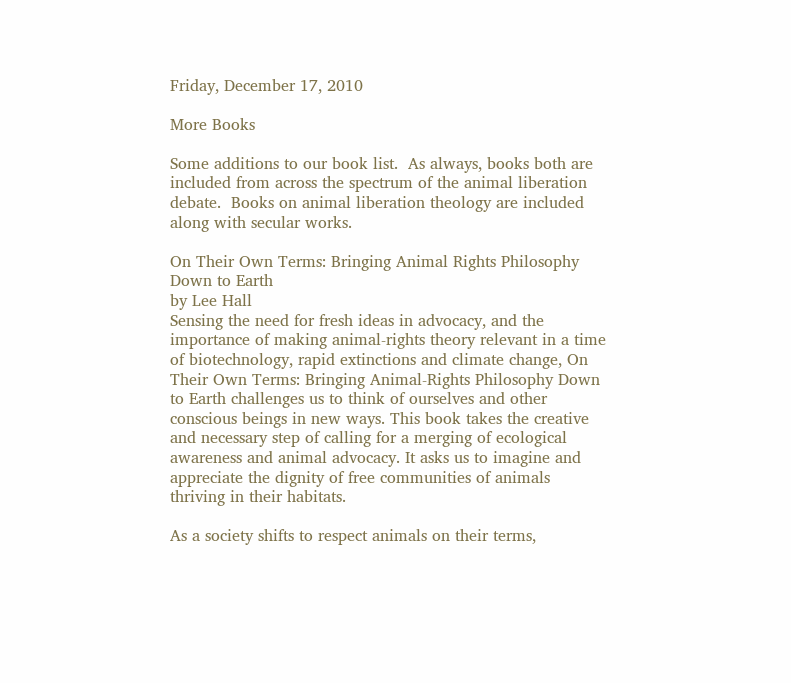Friday, December 17, 2010

More Books

Some additions to our book list.  As always, books both are included from across the spectrum of the animal liberation debate.  Books on animal liberation theology are included along with secular works.

On Their Own Terms: Bringing Animal Rights Philosophy Down to Earth
by Lee Hall
Sensing the need for fresh ideas in advocacy, and the importance of making animal-rights theory relevant in a time of biotechnology, rapid extinctions and climate change, On Their Own Terms: Bringing Animal-Rights Philosophy Down to Earth challenges us to think of ourselves and other conscious beings in new ways. This book takes the creative and necessary step of calling for a merging of ecological awareness and animal advocacy. It asks us to imagine and appreciate the dignity of free communities of animals thriving in their habitats.

As a society shifts to respect animals on their terms,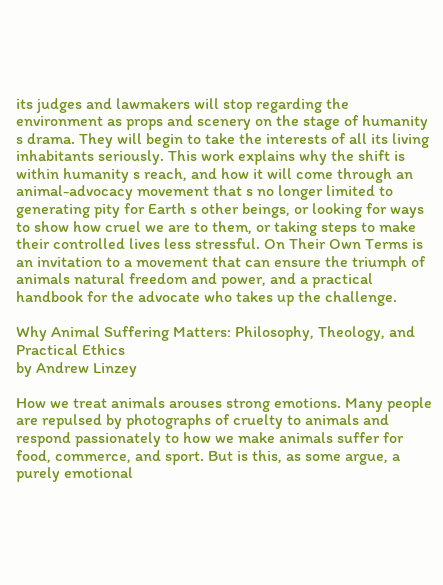its judges and lawmakers will stop regarding the environment as props and scenery on the stage of humanity s drama. They will begin to take the interests of all its living inhabitants seriously. This work explains why the shift is within humanity s reach, and how it will come through an animal-advocacy movement that s no longer limited to generating pity for Earth s other beings, or looking for ways to show how cruel we are to them, or taking steps to make their controlled lives less stressful. On Their Own Terms is an invitation to a movement that can ensure the triumph of animals natural freedom and power, and a practical handbook for the advocate who takes up the challenge.

Why Animal Suffering Matters: Philosophy, Theology, and Practical Ethics
by Andrew Linzey

How we treat animals arouses strong emotions. Many people are repulsed by photographs of cruelty to animals and respond passionately to how we make animals suffer for food, commerce, and sport. But is this, as some argue, a purely emotional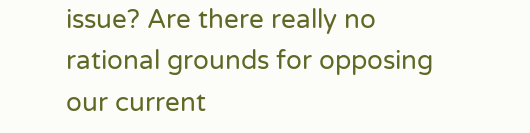issue? Are there really no rational grounds for opposing our current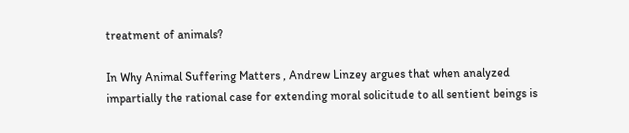treatment of animals?

In Why Animal Suffering Matters , Andrew Linzey argues that when analyzed impartially the rational case for extending moral solicitude to all sentient beings is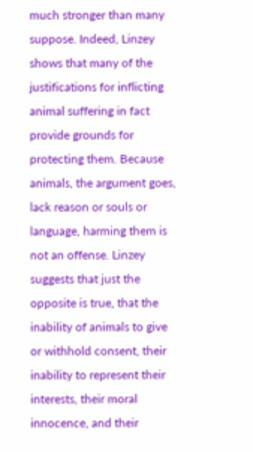much stronger than many suppose. Indeed, Linzey shows that many of the justifications for inflicting animal suffering in fact provide grounds for protecting them. Because animals, the argument goes, lack reason or souls or language, harming them is not an offense. Linzey suggests that just the opposite is true, that the inability of animals to give or withhold consent, their inability to represent their interests, their moral innocence, and their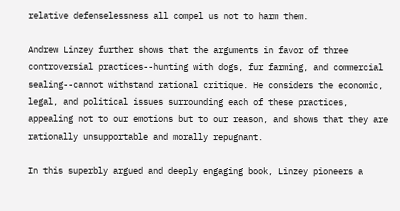relative defenselessness all compel us not to harm them.

Andrew Linzey further shows that the arguments in favor of three controversial practices--hunting with dogs, fur farming, and commercial sealing--cannot withstand rational critique. He considers the economic, legal, and political issues surrounding each of these practices, appealing not to our emotions but to our reason, and shows that they are rationally unsupportable and morally repugnant.

In this superbly argued and deeply engaging book, Linzey pioneers a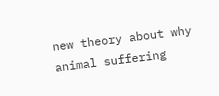new theory about why animal suffering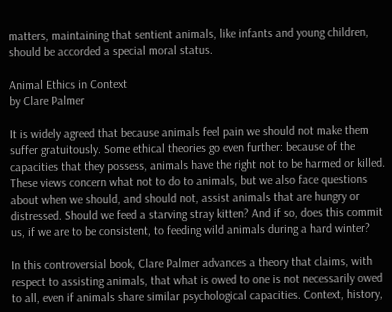matters, maintaining that sentient animals, like infants and young children, should be accorded a special moral status.

Animal Ethics in Context
by Clare Palmer

It is widely agreed that because animals feel pain we should not make them suffer gratuitously. Some ethical theories go even further: because of the capacities that they possess, animals have the right not to be harmed or killed. These views concern what not to do to animals, but we also face questions about when we should, and should not, assist animals that are hungry or distressed. Should we feed a starving stray kitten? And if so, does this commit us, if we are to be consistent, to feeding wild animals during a hard winter?

In this controversial book, Clare Palmer advances a theory that claims, with respect to assisting animals, that what is owed to one is not necessarily owed to all, even if animals share similar psychological capacities. Context, history,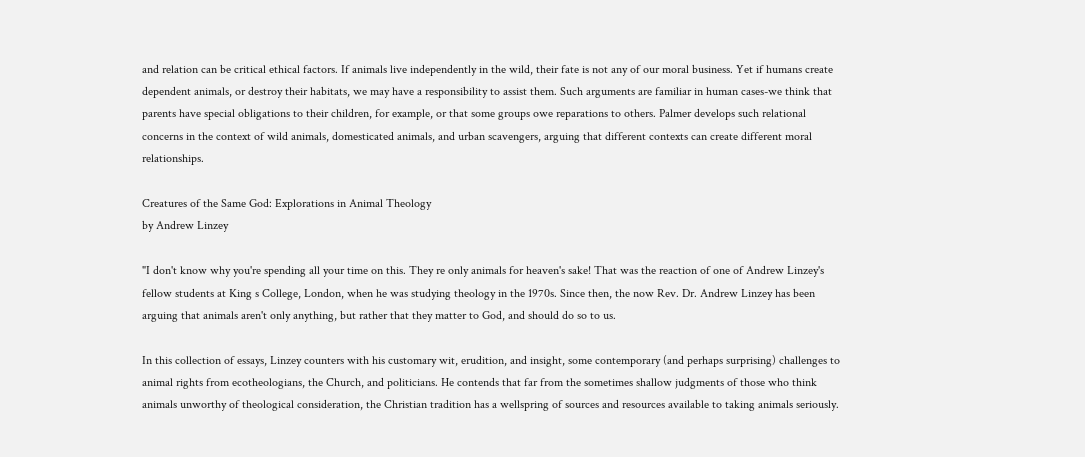and relation can be critical ethical factors. If animals live independently in the wild, their fate is not any of our moral business. Yet if humans create dependent animals, or destroy their habitats, we may have a responsibility to assist them. Such arguments are familiar in human cases-we think that parents have special obligations to their children, for example, or that some groups owe reparations to others. Palmer develops such relational concerns in the context of wild animals, domesticated animals, and urban scavengers, arguing that different contexts can create different moral relationships.

Creatures of the Same God: Explorations in Animal Theology
by Andrew Linzey

"I don't know why you're spending all your time on this. They re only animals for heaven's sake! That was the reaction of one of Andrew Linzey's fellow students at King s College, London, when he was studying theology in the 1970s. Since then, the now Rev. Dr. Andrew Linzey has been arguing that animals aren't only anything, but rather that they matter to God, and should do so to us.

In this collection of essays, Linzey counters with his customary wit, erudition, and insight, some contemporary (and perhaps surprising) challenges to animal rights from ecotheologians, the Church, and politicians. He contends that far from the sometimes shallow judgments of those who think animals unworthy of theological consideration, the Christian tradition has a wellspring of sources and resources available to taking animals seriously.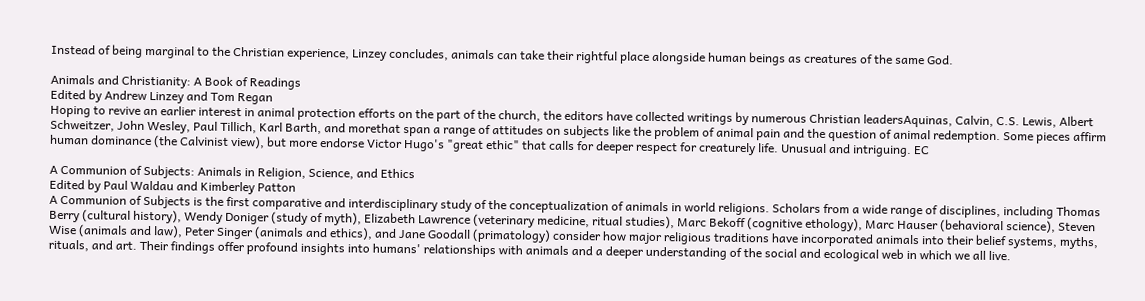Instead of being marginal to the Christian experience, Linzey concludes, animals can take their rightful place alongside human beings as creatures of the same God.

Animals and Christianity: A Book of Readings
Edited by Andrew Linzey and Tom Regan
Hoping to revive an earlier interest in animal protection efforts on the part of the church, the editors have collected writings by numerous Christian leadersAquinas, Calvin, C.S. Lewis, Albert Schweitzer, John Wesley, Paul Tillich, Karl Barth, and morethat span a range of attitudes on subjects like the problem of animal pain and the question of animal redemption. Some pieces affirm human dominance (the Calvinist view), but more endorse Victor Hugo's "great ethic" that calls for deeper respect for creaturely life. Unusual and intriguing. EC

A Communion of Subjects: Animals in Religion, Science, and Ethics
Edited by Paul Waldau and Kimberley Patton
A Communion of Subjects is the first comparative and interdisciplinary study of the conceptualization of animals in world religions. Scholars from a wide range of disciplines, including Thomas Berry (cultural history), Wendy Doniger (study of myth), Elizabeth Lawrence (veterinary medicine, ritual studies), Marc Bekoff (cognitive ethology), Marc Hauser (behavioral science), Steven Wise (animals and law), Peter Singer (animals and ethics), and Jane Goodall (primatology) consider how major religious traditions have incorporated animals into their belief systems, myths, rituals, and art. Their findings offer profound insights into humans' relationships with animals and a deeper understanding of the social and ecological web in which we all live.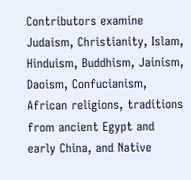Contributors examine Judaism, Christianity, Islam, Hinduism, Buddhism, Jainism, Daoism, Confucianism, African religions, traditions from ancient Egypt and early China, and Native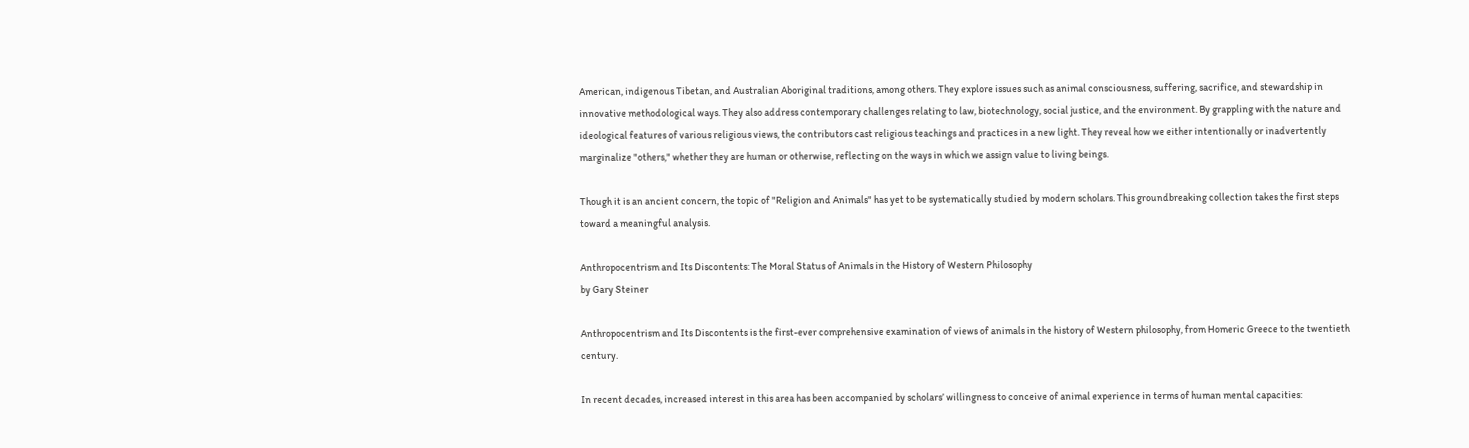American, indigenous Tibetan, and Australian Aboriginal traditions, among others. They explore issues such as animal consciousness, suffering, sacrifice, and stewardship in innovative methodological ways. They also address contemporary challenges relating to law, biotechnology, social justice, and the environment. By grappling with the nature and ideological features of various religious views, the contributors cast religious teachings and practices in a new light. They reveal how we either intentionally or inadvertently marginalize "others," whether they are human or otherwise, reflecting on the ways in which we assign value to living beings.

Though it is an ancient concern, the topic of "Religion and Animals" has yet to be systematically studied by modern scholars. This groundbreaking collection takes the first steps toward a meaningful analysis.

Anthropocentrism and Its Discontents: The Moral Status of Animals in the History of Western Philosophy
by Gary Steiner

Anthropocentrism and Its Discontents is the first-ever comprehensive examination of views of animals in the history of Western philosophy, from Homeric Greece to the twentieth century.

In recent decades, increased interest in this area has been accompanied by scholars’ willingness to conceive of animal experience in terms of human mental capacities: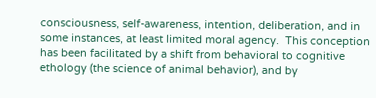consciousness, self-awareness, intention, deliberation, and in some instances, at least limited moral agency.  This conception has been facilitated by a shift from behavioral to cognitive ethology (the science of animal behavior), and by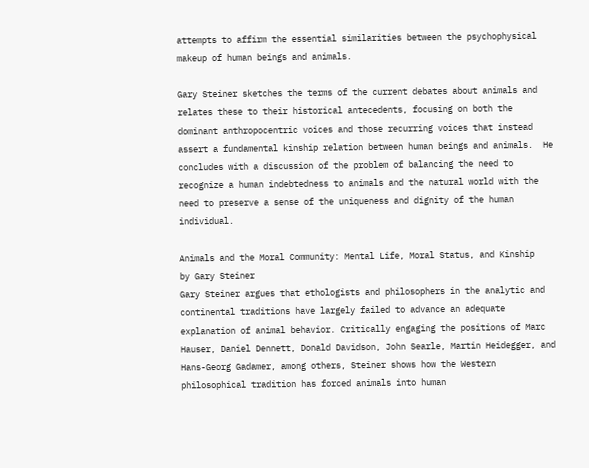attempts to affirm the essential similarities between the psychophysical makeup of human beings and animals.

Gary Steiner sketches the terms of the current debates about animals and relates these to their historical antecedents, focusing on both the dominant anthropocentric voices and those recurring voices that instead assert a fundamental kinship relation between human beings and animals.  He concludes with a discussion of the problem of balancing the need to recognize a human indebtedness to animals and the natural world with the need to preserve a sense of the uniqueness and dignity of the human individual.

Animals and the Moral Community: Mental Life, Moral Status, and Kinship
by Gary Steiner
Gary Steiner argues that ethologists and philosophers in the analytic and continental traditions have largely failed to advance an adequate explanation of animal behavior. Critically engaging the positions of Marc Hauser, Daniel Dennett, Donald Davidson, John Searle, Martin Heidegger, and Hans-Georg Gadamer, among others, Steiner shows how the Western philosophical tradition has forced animals into human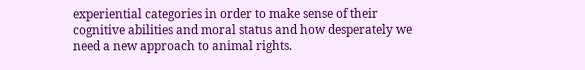experiential categories in order to make sense of their cognitive abilities and moral status and how desperately we need a new approach to animal rights.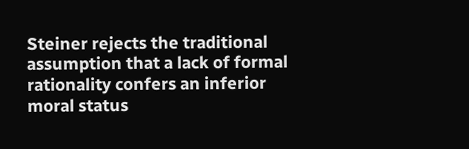Steiner rejects the traditional assumption that a lack of formal rationality confers an inferior moral status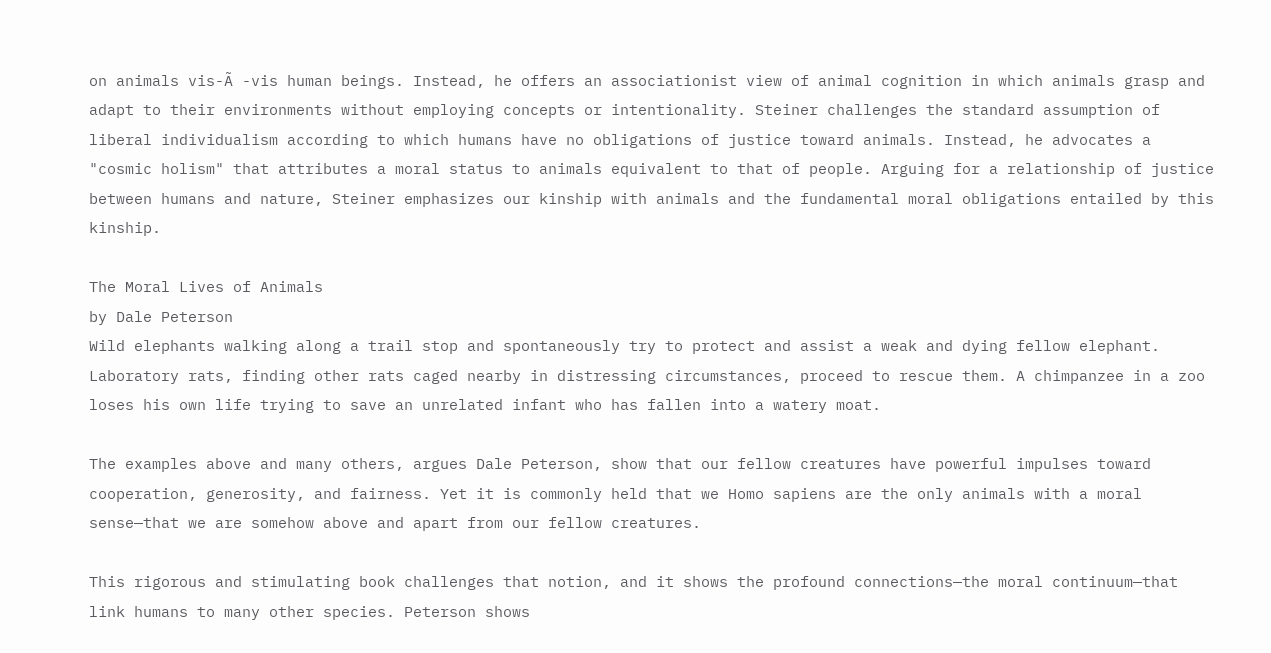on animals vis-Ã -vis human beings. Instead, he offers an associationist view of animal cognition in which animals grasp and adapt to their environments without employing concepts or intentionality. Steiner challenges the standard assumption of liberal individualism according to which humans have no obligations of justice toward animals. Instead, he advocates a "cosmic holism" that attributes a moral status to animals equivalent to that of people. Arguing for a relationship of justice between humans and nature, Steiner emphasizes our kinship with animals and the fundamental moral obligations entailed by this kinship.

The Moral Lives of Animals
by Dale Peterson
Wild elephants walking along a trail stop and spontaneously try to protect and assist a weak and dying fellow elephant. Laboratory rats, finding other rats caged nearby in distressing circumstances, proceed to rescue them. A chimpanzee in a zoo loses his own life trying to save an unrelated infant who has fallen into a watery moat.

The examples above and many others, argues Dale Peterson, show that our fellow creatures have powerful impulses toward cooperation, generosity, and fairness. Yet it is commonly held that we Homo sapiens are the only animals with a moral sense—that we are somehow above and apart from our fellow creatures.

This rigorous and stimulating book challenges that notion, and it shows the profound connections—the moral continuum—that link humans to many other species. Peterson shows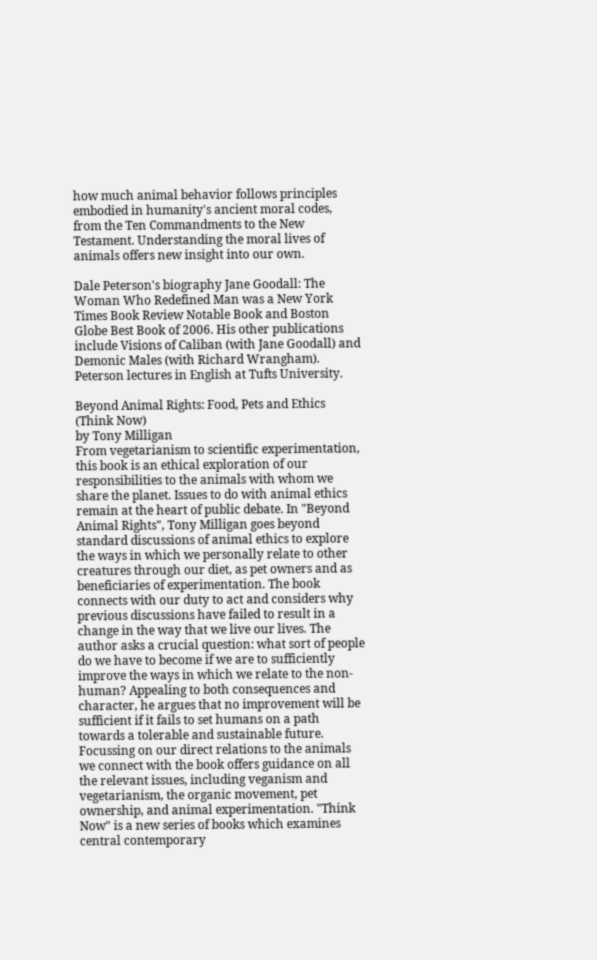how much animal behavior follows principles embodied in humanity's ancient moral codes, from the Ten Commandments to the New Testament. Understanding the moral lives of animals offers new insight into our own.

Dale Peterson's biography Jane Goodall: The Woman Who Redefined Man was a New York Times Book Review Notable Book and Boston Globe Best Book of 2006. His other publications include Visions of Caliban (with Jane Goodall) and Demonic Males (with Richard Wrangham). Peterson lectures in English at Tufts University.

Beyond Animal Rights: Food, Pets and Ethics (Think Now)
by Tony Milligan
From vegetarianism to scientific experimentation, this book is an ethical exploration of our responsibilities to the animals with whom we share the planet. Issues to do with animal ethics remain at the heart of public debate. In "Beyond Animal Rights", Tony Milligan goes beyond standard discussions of animal ethics to explore the ways in which we personally relate to other creatures through our diet, as pet owners and as beneficiaries of experimentation. The book connects with our duty to act and considers why previous discussions have failed to result in a change in the way that we live our lives. The author asks a crucial question: what sort of people do we have to become if we are to sufficiently improve the ways in which we relate to the non-human? Appealing to both consequences and character, he argues that no improvement will be sufficient if it fails to set humans on a path towards a tolerable and sustainable future. Focussing on our direct relations to the animals we connect with the book offers guidance on all the relevant issues, including veganism and vegetarianism, the organic movement, pet ownership, and animal experimentation. "Think Now" is a new series of books which examines central contemporary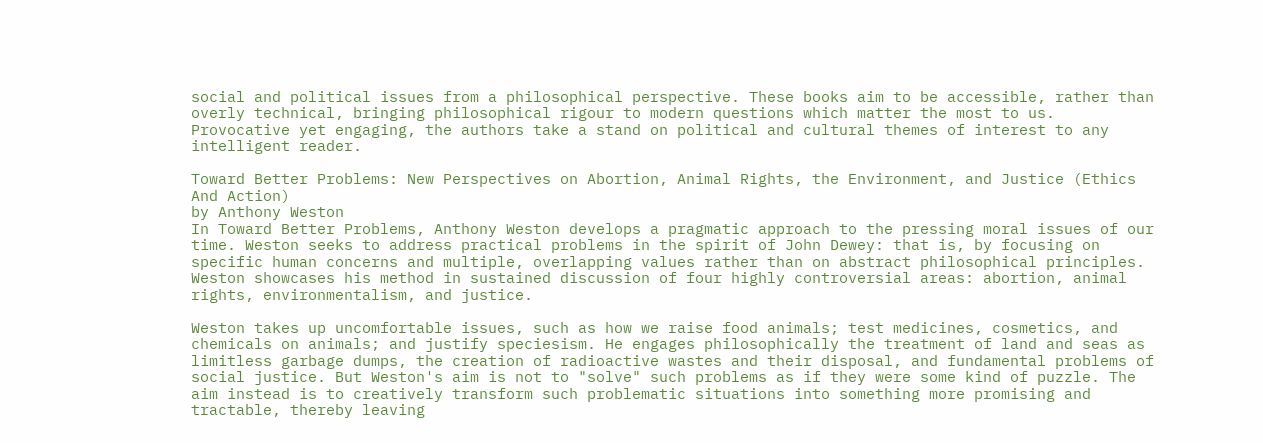social and political issues from a philosophical perspective. These books aim to be accessible, rather than overly technical, bringing philosophical rigour to modern questions which matter the most to us. Provocative yet engaging, the authors take a stand on political and cultural themes of interest to any intelligent reader.

Toward Better Problems: New Perspectives on Abortion, Animal Rights, the Environment, and Justice (Ethics And Action)
by Anthony Weston
In Toward Better Problems, Anthony Weston develops a pragmatic approach to the pressing moral issues of our time. Weston seeks to address practical problems in the spirit of John Dewey: that is, by focusing on specific human concerns and multiple, overlapping values rather than on abstract philosophical principles. Weston showcases his method in sustained discussion of four highly controversial areas: abortion, animal rights, environmentalism, and justice.

Weston takes up uncomfortable issues, such as how we raise food animals; test medicines, cosmetics, and chemicals on animals; and justify speciesism. He engages philosophically the treatment of land and seas as limitless garbage dumps, the creation of radioactive wastes and their disposal, and fundamental problems of social justice. But Weston's aim is not to "solve" such problems as if they were some kind of puzzle. The aim instead is to creatively transform such problematic situations into something more promising and tractable, thereby leaving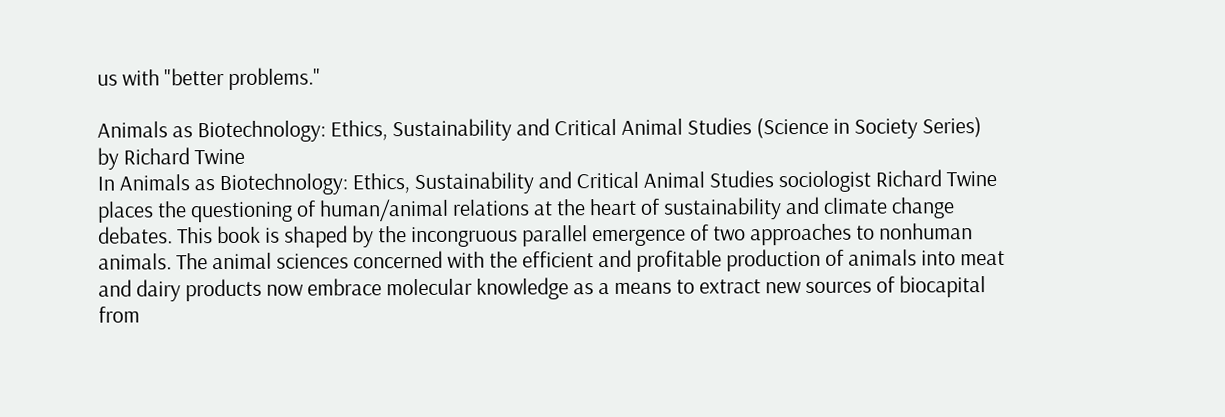us with "better problems."

Animals as Biotechnology: Ethics, Sustainability and Critical Animal Studies (Science in Society Series)
by Richard Twine
In Animals as Biotechnology: Ethics, Sustainability and Critical Animal Studies sociologist Richard Twine places the questioning of human/animal relations at the heart of sustainability and climate change debates. This book is shaped by the incongruous parallel emergence of two approaches to nonhuman animals. The animal sciences concerned with the efficient and profitable production of animals into meat and dairy products now embrace molecular knowledge as a means to extract new sources of biocapital from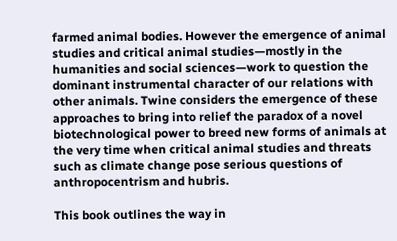farmed animal bodies. However the emergence of animal studies and critical animal studies—mostly in the humanities and social sciences—work to question the dominant instrumental character of our relations with other animals. Twine considers the emergence of these approaches to bring into relief the paradox of a novel biotechnological power to breed new forms of animals at the very time when critical animal studies and threats such as climate change pose serious questions of anthropocentrism and hubris.

This book outlines the way in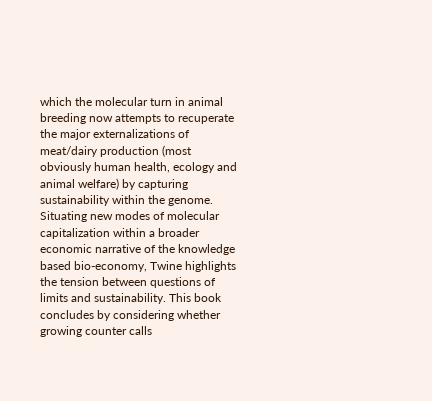which the molecular turn in animal breeding now attempts to recuperate the major externalizations of meat/dairy production (most obviously human health, ecology and animal welfare) by capturing sustainability within the genome. Situating new modes of molecular capitalization within a broader economic narrative of the knowledge based bio-economy, Twine highlights the tension between questions of limits and sustainability. This book concludes by considering whether growing counter calls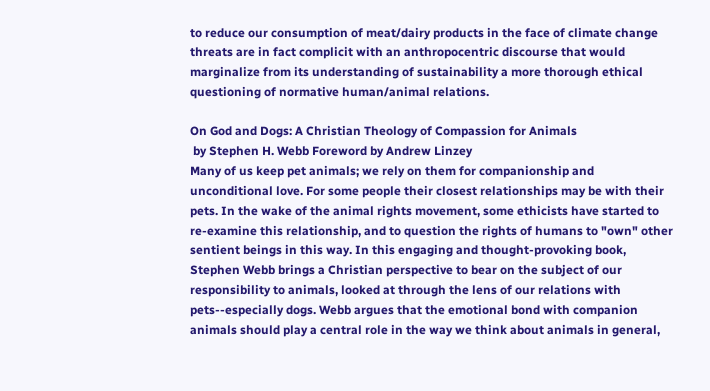to reduce our consumption of meat/dairy products in the face of climate change threats are in fact complicit with an anthropocentric discourse that would marginalize from its understanding of sustainability a more thorough ethical questioning of normative human/animal relations.

On God and Dogs: A Christian Theology of Compassion for Animals
 by Stephen H. Webb Foreword by Andrew Linzey
Many of us keep pet animals; we rely on them for companionship and unconditional love. For some people their closest relationships may be with their pets. In the wake of the animal rights movement, some ethicists have started to re-examine this relationship, and to question the rights of humans to "own" other sentient beings in this way. In this engaging and thought-provoking book, Stephen Webb brings a Christian perspective to bear on the subject of our responsibility to animals, looked at through the lens of our relations with pets--especially dogs. Webb argues that the emotional bond with companion animals should play a central role in the way we think about animals in general,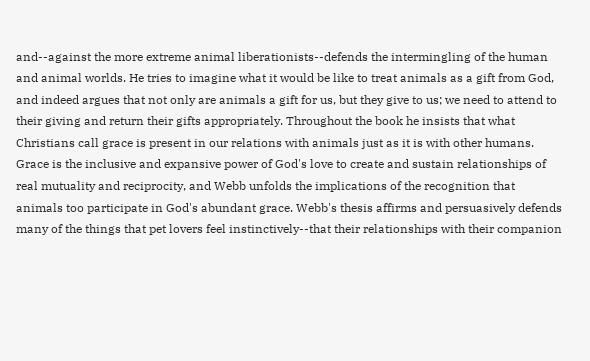and--against the more extreme animal liberationists--defends the intermingling of the human and animal worlds. He tries to imagine what it would be like to treat animals as a gift from God, and indeed argues that not only are animals a gift for us, but they give to us; we need to attend to their giving and return their gifts appropriately. Throughout the book he insists that what Christians call grace is present in our relations with animals just as it is with other humans. Grace is the inclusive and expansive power of God's love to create and sustain relationships of real mutuality and reciprocity, and Webb unfolds the implications of the recognition that animals too participate in God's abundant grace. Webb's thesis affirms and persuasively defends many of the things that pet lovers feel instinctively--that their relationships with their companion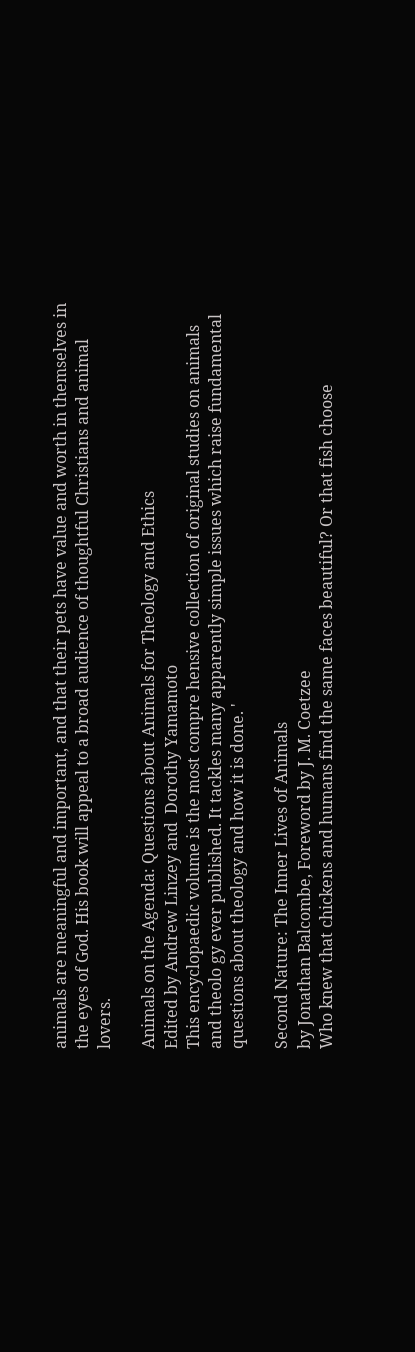animals are meaningful and important, and that their pets have value and worth in themselves in the eyes of God. His book will appeal to a broad audience of thoughtful Christians and animal lovers.

Animals on the Agenda: Questions about Animals for Theology and Ethics
Edited by Andrew Linzey and  Dorothy Yamamoto
This encyclopaedic volume is the most compre hensive collection of original studies on animals and theolo gy ever published. It tackles many apparently simple issues which raise fundamental questions about theology and how it is done. '

Second Nature: The Inner Lives of Animals
by Jonathan Balcombe, Foreword by J. M. Coetzee
Who knew that chickens and humans find the same faces beautiful? Or that fish choose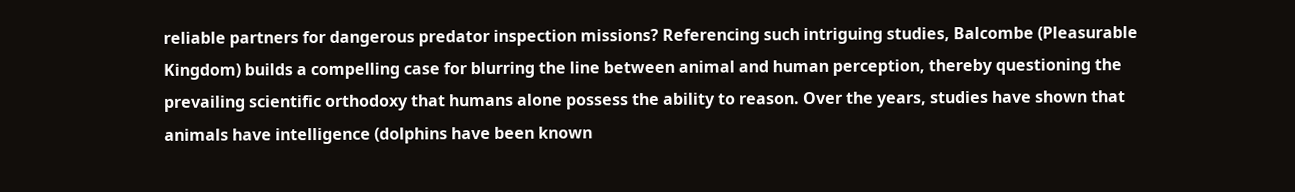reliable partners for dangerous predator inspection missions? Referencing such intriguing studies, Balcombe (Pleasurable Kingdom) builds a compelling case for blurring the line between animal and human perception, thereby questioning the prevailing scientific orthodoxy that humans alone possess the ability to reason. Over the years, studies have shown that animals have intelligence (dolphins have been known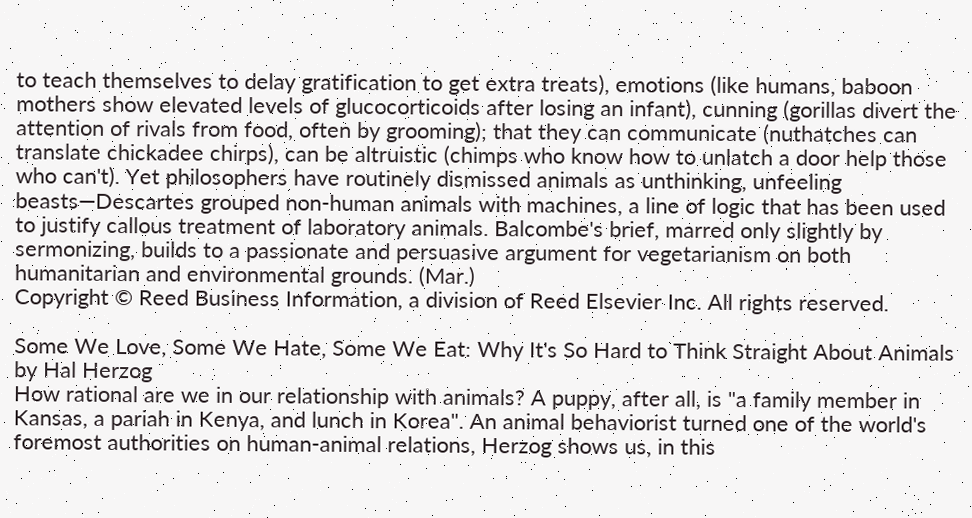to teach themselves to delay gratification to get extra treats), emotions (like humans, baboon mothers show elevated levels of glucocorticoids after losing an infant), cunning (gorillas divert the attention of rivals from food, often by grooming); that they can communicate (nuthatches can translate chickadee chirps), can be altruistic (chimps who know how to unlatch a door help those who can't). Yet philosophers have routinely dismissed animals as unthinking, unfeeling beasts—Descartes grouped non-human animals with machines, a line of logic that has been used to justify callous treatment of laboratory animals. Balcombe's brief, marred only slightly by sermonizing, builds to a passionate and persuasive argument for vegetarianism on both humanitarian and environmental grounds. (Mar.)
Copyright © Reed Business Information, a division of Reed Elsevier Inc. All rights reserved.

Some We Love, Some We Hate, Some We Eat: Why It's So Hard to Think Straight About Animals
by Hal Herzog
How rational are we in our relationship with animals? A puppy, after all, is "a family member in Kansas, a pariah in Kenya, and lunch in Korea". An animal behaviorist turned one of the world's foremost authorities on human-animal relations, Herzog shows us, in this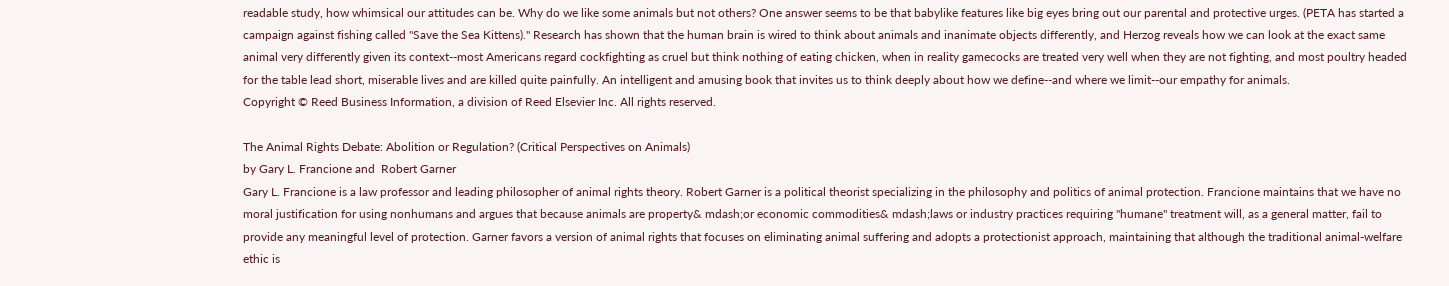readable study, how whimsical our attitudes can be. Why do we like some animals but not others? One answer seems to be that babylike features like big eyes bring out our parental and protective urges. (PETA has started a campaign against fishing called "Save the Sea Kittens)." Research has shown that the human brain is wired to think about animals and inanimate objects differently, and Herzog reveals how we can look at the exact same animal very differently given its context--most Americans regard cockfighting as cruel but think nothing of eating chicken, when in reality gamecocks are treated very well when they are not fighting, and most poultry headed for the table lead short, miserable lives and are killed quite painfully. An intelligent and amusing book that invites us to think deeply about how we define--and where we limit--our empathy for animals.
Copyright © Reed Business Information, a division of Reed Elsevier Inc. All rights reserved.

The Animal Rights Debate: Abolition or Regulation? (Critical Perspectives on Animals)
by Gary L. Francione and  Robert Garner
Gary L. Francione is a law professor and leading philosopher of animal rights theory. Robert Garner is a political theorist specializing in the philosophy and politics of animal protection. Francione maintains that we have no moral justification for using nonhumans and argues that because animals are property& mdash;or economic commodities& mdash;laws or industry practices requiring "humane" treatment will, as a general matter, fail to provide any meaningful level of protection. Garner favors a version of animal rights that focuses on eliminating animal suffering and adopts a protectionist approach, maintaining that although the traditional animal-welfare ethic is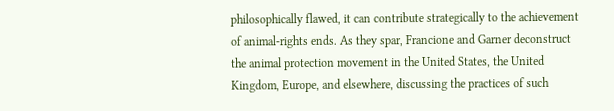philosophically flawed, it can contribute strategically to the achievement of animal-rights ends. As they spar, Francione and Garner deconstruct the animal protection movement in the United States, the United Kingdom, Europe, and elsewhere, discussing the practices of such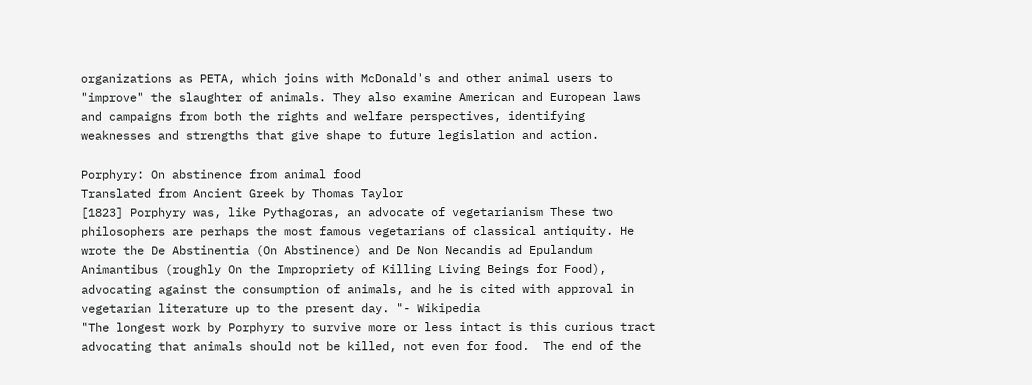organizations as PETA, which joins with McDonald's and other animal users to "improve" the slaughter of animals. They also examine American and European laws and campaigns from both the rights and welfare perspectives, identifying weaknesses and strengths that give shape to future legislation and action.

Porphyry: On abstinence from animal food
Translated from Ancient Greek by Thomas Taylor
[1823] Porphyry was, like Pythagoras, an advocate of vegetarianism These two philosophers are perhaps the most famous vegetarians of classical antiquity. He wrote the De Abstinentia (On Abstinence) and De Non Necandis ad Epulandum Animantibus (roughly On the Impropriety of Killing Living Beings for Food), advocating against the consumption of animals, and he is cited with approval in vegetarian literature up to the present day. "- Wikipedia
"The longest work by Porphyry to survive more or less intact is this curious tract advocating that animals should not be killed, not even for food.  The end of the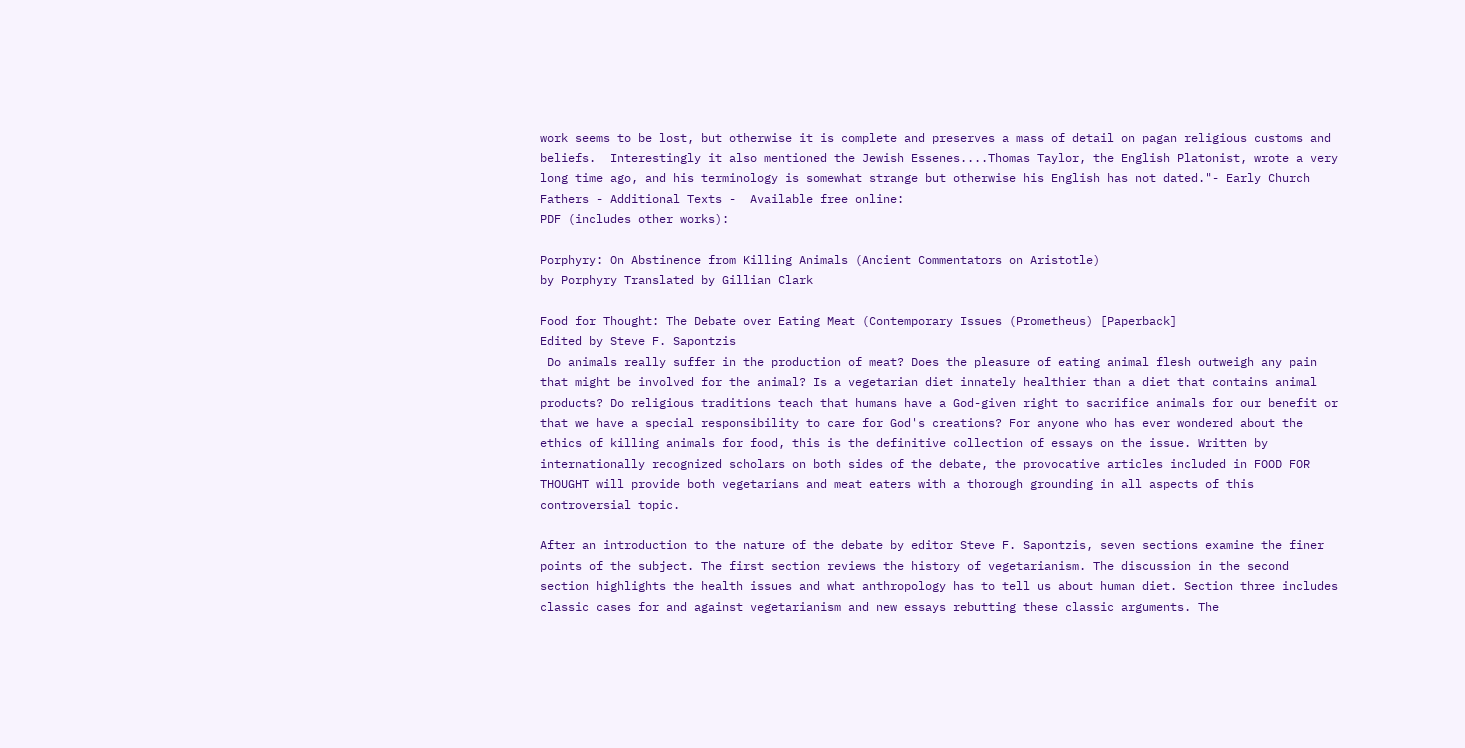work seems to be lost, but otherwise it is complete and preserves a mass of detail on pagan religious customs and beliefs.  Interestingly it also mentioned the Jewish Essenes....Thomas Taylor, the English Platonist, wrote a very long time ago, and his terminology is somewhat strange but otherwise his English has not dated."- Early Church Fathers - Additional Texts -  Available free online:
PDF (includes other works):

Porphyry: On Abstinence from Killing Animals (Ancient Commentators on Aristotle)
by Porphyry Translated by Gillian Clark

Food for Thought: The Debate over Eating Meat (Contemporary Issues (Prometheus) [Paperback]
Edited by Steve F. Sapontzis
 Do animals really suffer in the production of meat? Does the pleasure of eating animal flesh outweigh any pain that might be involved for the animal? Is a vegetarian diet innately healthier than a diet that contains animal products? Do religious traditions teach that humans have a God-given right to sacrifice animals for our benefit or that we have a special responsibility to care for God's creations? For anyone who has ever wondered about the ethics of killing animals for food, this is the definitive collection of essays on the issue. Written by internationally recognized scholars on both sides of the debate, the provocative articles included in FOOD FOR THOUGHT will provide both vegetarians and meat eaters with a thorough grounding in all aspects of this controversial topic.

After an introduction to the nature of the debate by editor Steve F. Sapontzis, seven sections examine the finer points of the subject. The first section reviews the history of vegetarianism. The discussion in the second section highlights the health issues and what anthropology has to tell us about human diet. Section three includes classic cases for and against vegetarianism and new essays rebutting these classic arguments. The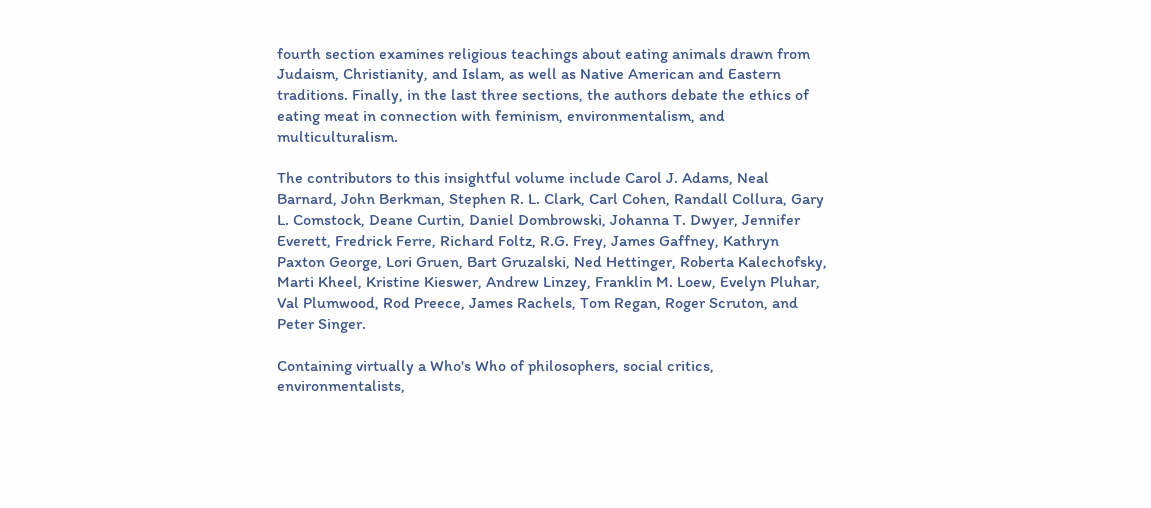fourth section examines religious teachings about eating animals drawn from Judaism, Christianity, and Islam, as well as Native American and Eastern traditions. Finally, in the last three sections, the authors debate the ethics of eating meat in connection with feminism, environmentalism, and multiculturalism.

The contributors to this insightful volume include Carol J. Adams, Neal Barnard, John Berkman, Stephen R. L. Clark, Carl Cohen, Randall Collura, Gary L. Comstock, Deane Curtin, Daniel Dombrowski, Johanna T. Dwyer, Jennifer Everett, Fredrick Ferre, Richard Foltz, R.G. Frey, James Gaffney, Kathryn Paxton George, Lori Gruen, Bart Gruzalski, Ned Hettinger, Roberta Kalechofsky, Marti Kheel, Kristine Kieswer, Andrew Linzey, Franklin M. Loew, Evelyn Pluhar, Val Plumwood, Rod Preece, James Rachels, Tom Regan, Roger Scruton, and Peter Singer.

Containing virtually a Who's Who of philosophers, social critics, environmentalists,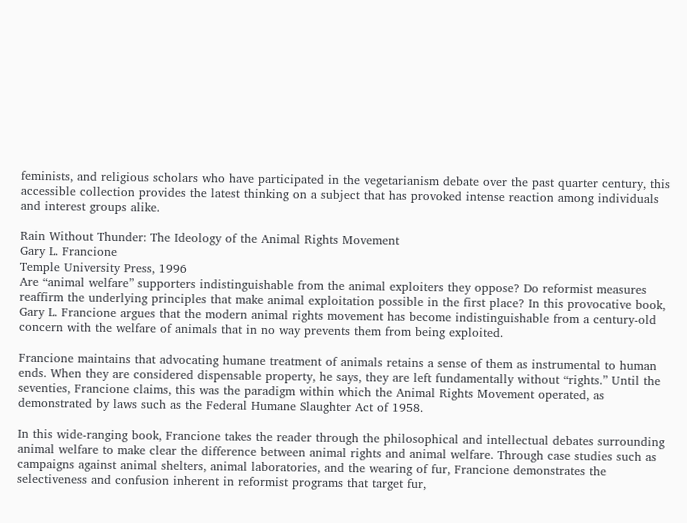feminists, and religious scholars who have participated in the vegetarianism debate over the past quarter century, this accessible collection provides the latest thinking on a subject that has provoked intense reaction among individuals and interest groups alike.

Rain Without Thunder: The Ideology of the Animal Rights Movement
Gary L. Francione
Temple University Press, 1996
Are “animal welfare” supporters indistinguishable from the animal exploiters they oppose? Do reformist measures reaffirm the underlying principles that make animal exploitation possible in the first place? In this provocative book, Gary L. Francione argues that the modern animal rights movement has become indistinguishable from a century-old concern with the welfare of animals that in no way prevents them from being exploited.

Francione maintains that advocating humane treatment of animals retains a sense of them as instrumental to human ends. When they are considered dispensable property, he says, they are left fundamentally without “rights.” Until the seventies, Francione claims, this was the paradigm within which the Animal Rights Movement operated, as demonstrated by laws such as the Federal Humane Slaughter Act of 1958.

In this wide-ranging book, Francione takes the reader through the philosophical and intellectual debates surrounding animal welfare to make clear the difference between animal rights and animal welfare. Through case studies such as campaigns against animal shelters, animal laboratories, and the wearing of fur, Francione demonstrates the selectiveness and confusion inherent in reformist programs that target fur,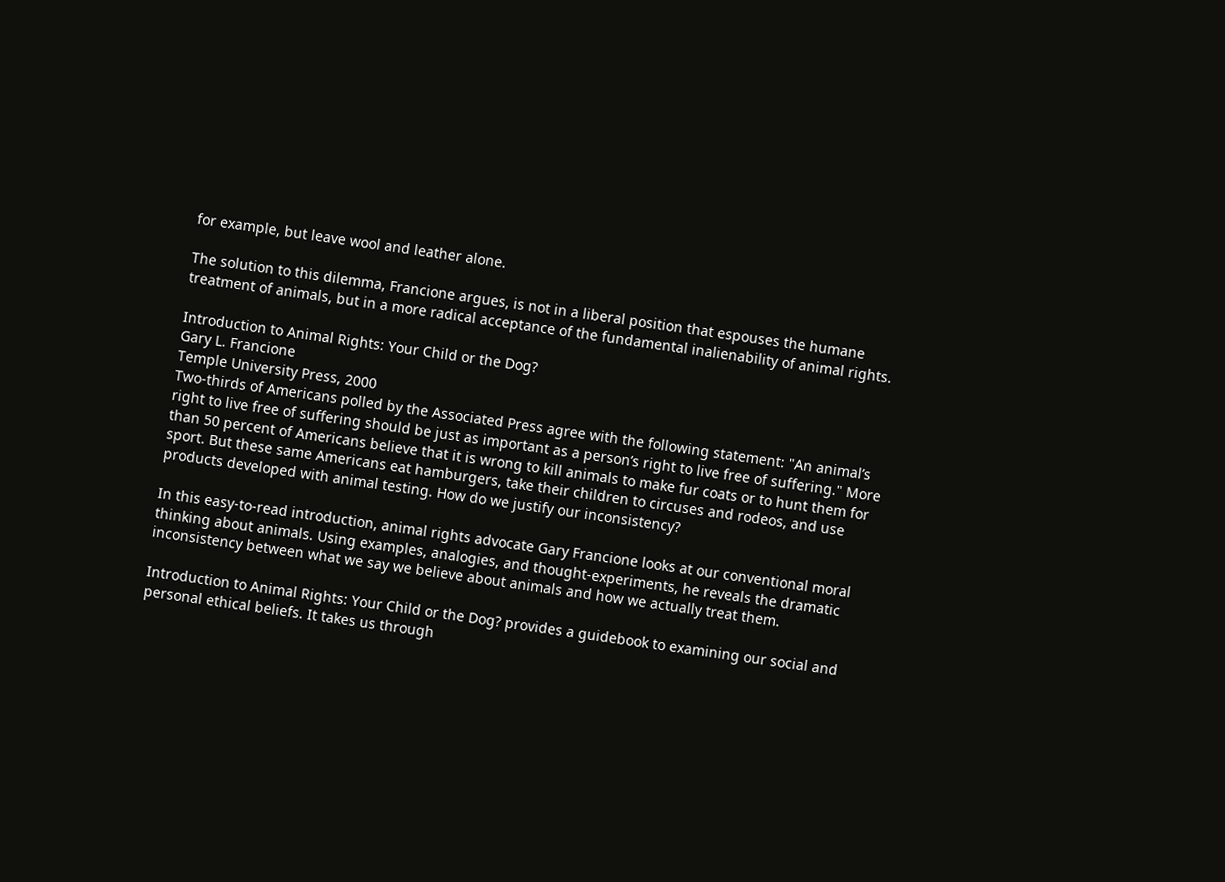for example, but leave wool and leather alone.

The solution to this dilemma, Francione argues, is not in a liberal position that espouses the humane treatment of animals, but in a more radical acceptance of the fundamental inalienability of animal rights.

Introduction to Animal Rights: Your Child or the Dog?
Gary L. Francione
Temple University Press, 2000
Two-thirds of Americans polled by the Associated Press agree with the following statement: "An animal’s right to live free of suffering should be just as important as a person’s right to live free of suffering." More than 50 percent of Americans believe that it is wrong to kill animals to make fur coats or to hunt them for sport. But these same Americans eat hamburgers, take their children to circuses and rodeos, and use products developed with animal testing. How do we justify our inconsistency?

In this easy-to-read introduction, animal rights advocate Gary Francione looks at our conventional moral thinking about animals. Using examples, analogies, and thought-experiments, he reveals the dramatic inconsistency between what we say we believe about animals and how we actually treat them.

Introduction to Animal Rights: Your Child or the Dog? provides a guidebook to examining our social and personal ethical beliefs. It takes us through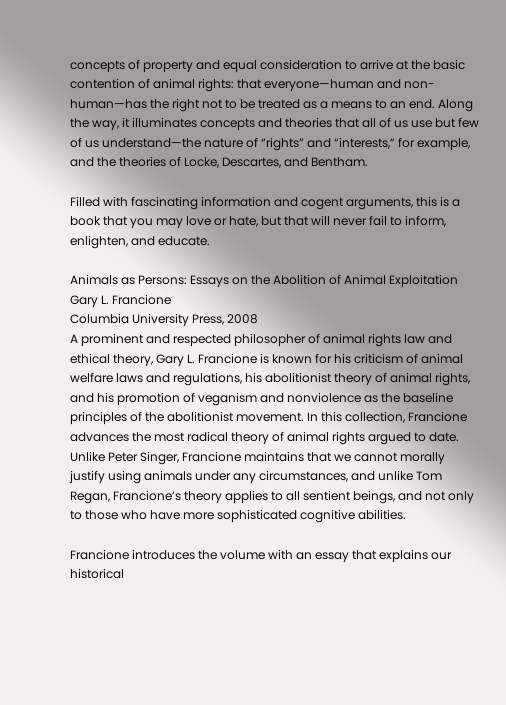concepts of property and equal consideration to arrive at the basic contention of animal rights: that everyone—human and non-human—has the right not to be treated as a means to an end. Along the way, it illuminates concepts and theories that all of us use but few of us understand—the nature of “rights” and “interests,” for example, and the theories of Locke, Descartes, and Bentham.

Filled with fascinating information and cogent arguments, this is a book that you may love or hate, but that will never fail to inform, enlighten, and educate.

Animals as Persons: Essays on the Abolition of Animal Exploitation
Gary L. Francione
Columbia University Press, 2008
A prominent and respected philosopher of animal rights law and ethical theory, Gary L. Francione is known for his criticism of animal welfare laws and regulations, his abolitionist theory of animal rights, and his promotion of veganism and nonviolence as the baseline principles of the abolitionist movement. In this collection, Francione advances the most radical theory of animal rights argued to date. Unlike Peter Singer, Francione maintains that we cannot morally justify using animals under any circumstances, and unlike Tom Regan, Francione’s theory applies to all sentient beings, and not only to those who have more sophisticated cognitive abilities.

Francione introduces the volume with an essay that explains our historical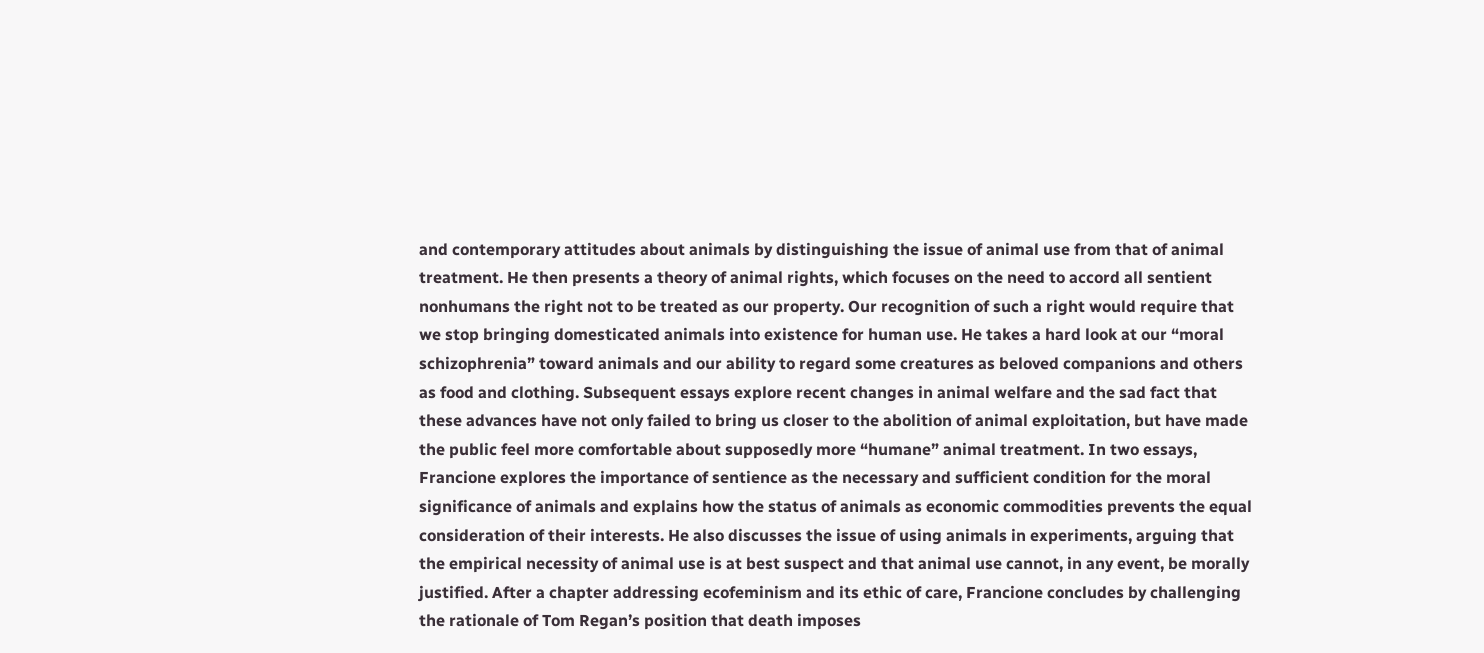and contemporary attitudes about animals by distinguishing the issue of animal use from that of animal treatment. He then presents a theory of animal rights, which focuses on the need to accord all sentient nonhumans the right not to be treated as our property. Our recognition of such a right would require that we stop bringing domesticated animals into existence for human use. He takes a hard look at our “moral schizophrenia” toward animals and our ability to regard some creatures as beloved companions and others as food and clothing. Subsequent essays explore recent changes in animal welfare and the sad fact that these advances have not only failed to bring us closer to the abolition of animal exploitation, but have made the public feel more comfortable about supposedly more “humane” animal treatment. In two essays, Francione explores the importance of sentience as the necessary and sufficient condition for the moral significance of animals and explains how the status of animals as economic commodities prevents the equal consideration of their interests. He also discusses the issue of using animals in experiments, arguing that the empirical necessity of animal use is at best suspect and that animal use cannot, in any event, be morally justified. After a chapter addressing ecofeminism and its ethic of care, Francione concludes by challenging the rationale of Tom Regan’s position that death imposes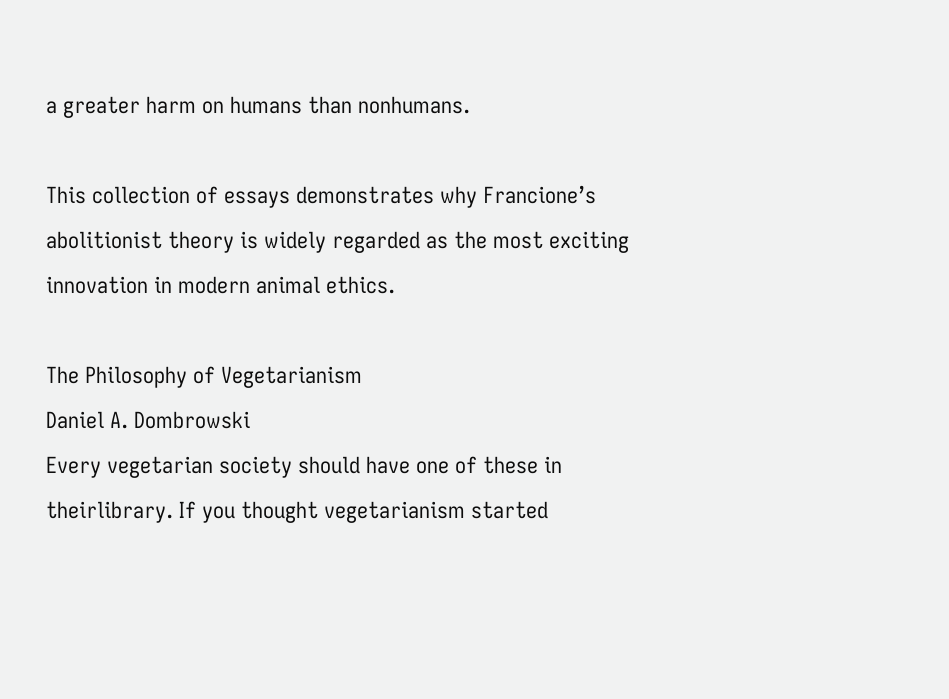a greater harm on humans than nonhumans.

This collection of essays demonstrates why Francione’s abolitionist theory is widely regarded as the most exciting innovation in modern animal ethics.

The Philosophy of Vegetarianism
Daniel A. Dombrowski
Every vegetarian society should have one of these in theirlibrary. If you thought vegetarianism started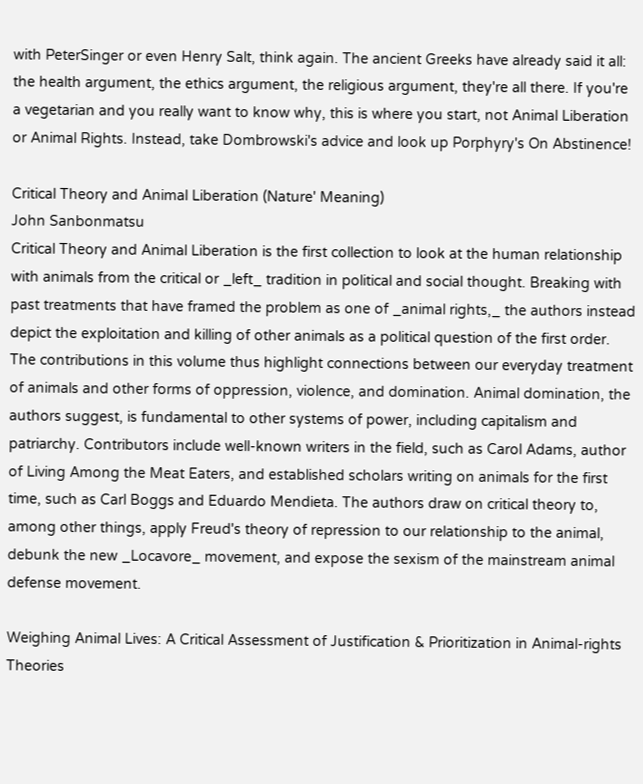with PeterSinger or even Henry Salt, think again. The ancient Greeks have already said it all: the health argument, the ethics argument, the religious argument, they're all there. If you're a vegetarian and you really want to know why, this is where you start, not Animal Liberation or Animal Rights. Instead, take Dombrowski's advice and look up Porphyry's On Abstinence!

Critical Theory and Animal Liberation (Nature' Meaning)
John Sanbonmatsu
Critical Theory and Animal Liberation is the first collection to look at the human relationship with animals from the critical or _left_ tradition in political and social thought. Breaking with past treatments that have framed the problem as one of _animal rights,_ the authors instead depict the exploitation and killing of other animals as a political question of the first order. The contributions in this volume thus highlight connections between our everyday treatment of animals and other forms of oppression, violence, and domination. Animal domination, the authors suggest, is fundamental to other systems of power, including capitalism and patriarchy. Contributors include well-known writers in the field, such as Carol Adams, author of Living Among the Meat Eaters, and established scholars writing on animals for the first time, such as Carl Boggs and Eduardo Mendieta. The authors draw on critical theory to, among other things, apply Freud's theory of repression to our relationship to the animal, debunk the new _Locavore_ movement, and expose the sexism of the mainstream animal defense movement.

Weighing Animal Lives: A Critical Assessment of Justification & Prioritization in Animal-rights Theories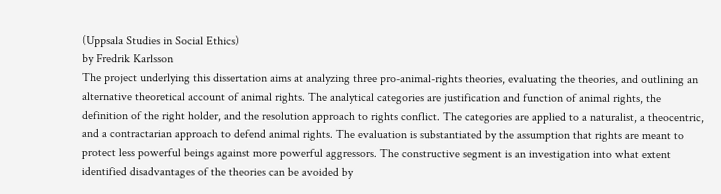(Uppsala Studies in Social Ethics)
by Fredrik Karlsson
The project underlying this dissertation aims at analyzing three pro-animal-rights theories, evaluating the theories, and outlining an alternative theoretical account of animal rights. The analytical categories are justification and function of animal rights, the definition of the right holder, and the resolution approach to rights conflict. The categories are applied to a naturalist, a theocentric, and a contractarian approach to defend animal rights. The evaluation is substantiated by the assumption that rights are meant to protect less powerful beings against more powerful aggressors. The constructive segment is an investigation into what extent identified disadvantages of the theories can be avoided by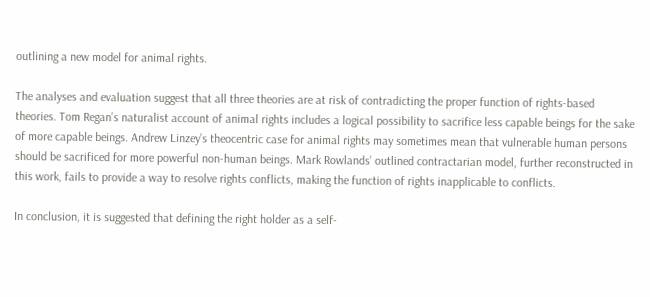outlining a new model for animal rights.

The analyses and evaluation suggest that all three theories are at risk of contradicting the proper function of rights-based theories. Tom Regan’s naturalist account of animal rights includes a logical possibility to sacrifice less capable beings for the sake of more capable beings. Andrew Linzey’s theocentric case for animal rights may sometimes mean that vulnerable human persons should be sacrificed for more powerful non-human beings. Mark Rowlands’ outlined contractarian model, further reconstructed in this work, fails to provide a way to resolve rights conflicts, making the function of rights inapplicable to conflicts.

In conclusion, it is suggested that defining the right holder as a self-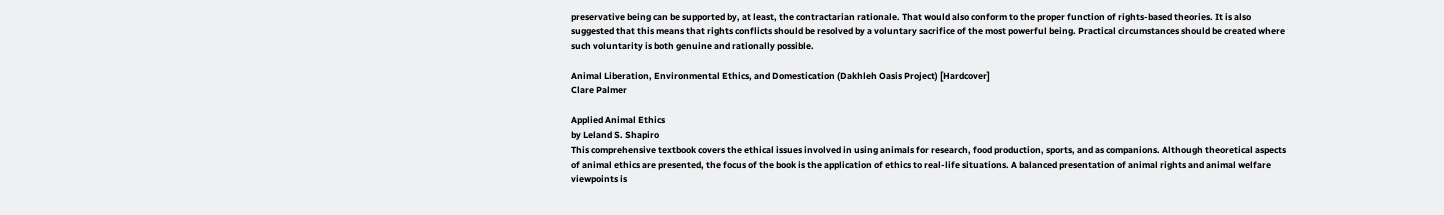preservative being can be supported by, at least, the contractarian rationale. That would also conform to the proper function of rights-based theories. It is also suggested that this means that rights conflicts should be resolved by a voluntary sacrifice of the most powerful being. Practical circumstances should be created where such voluntarity is both genuine and rationally possible.

Animal Liberation, Environmental Ethics, and Domestication (Dakhleh Oasis Project) [Hardcover]
Clare Palmer

Applied Animal Ethics
by Leland S. Shapiro
This comprehensive textbook covers the ethical issues involved in using animals for research, food production, sports, and as companions. Although theoretical aspects of animal ethics are presented, the focus of the book is the application of ethics to real-life situations. A balanced presentation of animal rights and animal welfare viewpoints is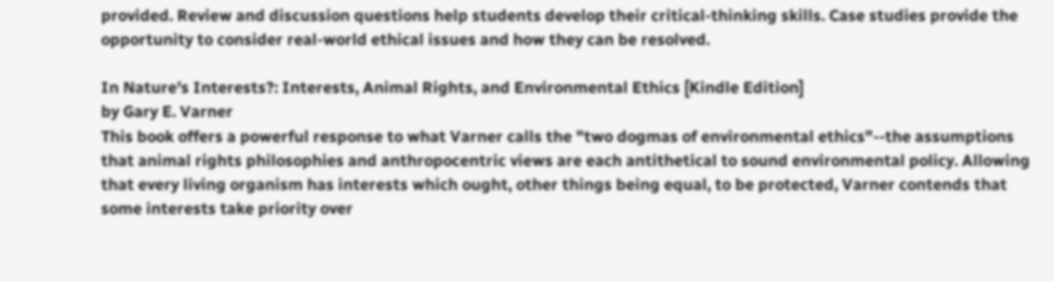provided. Review and discussion questions help students develop their critical-thinking skills. Case studies provide the opportunity to consider real-world ethical issues and how they can be resolved.

In Nature's Interests?: Interests, Animal Rights, and Environmental Ethics [Kindle Edition]
by Gary E. Varner
This book offers a powerful response to what Varner calls the "two dogmas of environmental ethics"--the assumptions that animal rights philosophies and anthropocentric views are each antithetical to sound environmental policy. Allowing that every living organism has interests which ought, other things being equal, to be protected, Varner contends that some interests take priority over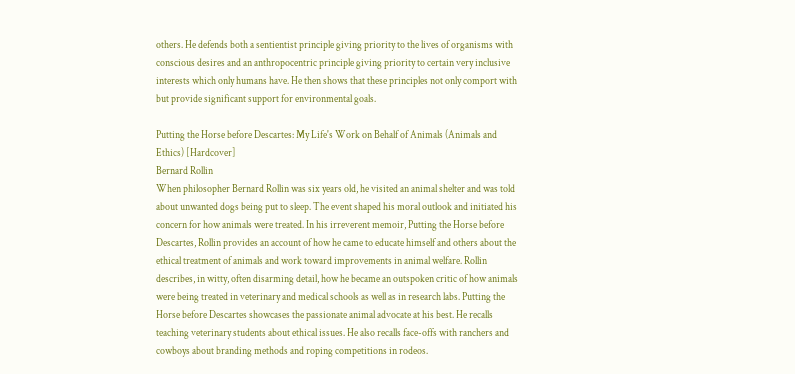others. He defends both a sentientist principle giving priority to the lives of organisms with conscious desires and an anthropocentric principle giving priority to certain very inclusive interests which only humans have. He then shows that these principles not only comport with but provide significant support for environmental goals.

Putting the Horse before Descartes: My Life's Work on Behalf of Animals (Animals and Ethics) [Hardcover]
Bernard Rollin
When philosopher Bernard Rollin was six years old, he visited an animal shelter and was told about unwanted dogs being put to sleep. The event shaped his moral outlook and initiated his concern for how animals were treated. In his irreverent memoir, Putting the Horse before Descartes, Rollin provides an account of how he came to educate himself and others about the ethical treatment of animals and work toward improvements in animal welfare. Rollin describes, in witty, often disarming detail, how he became an outspoken critic of how animals were being treated in veterinary and medical schools as well as in research labs. Putting the Horse before Descartes showcases the passionate animal advocate at his best. He recalls teaching veterinary students about ethical issues. He also recalls face-offs with ranchers and cowboys about branding methods and roping competitions in rodeos.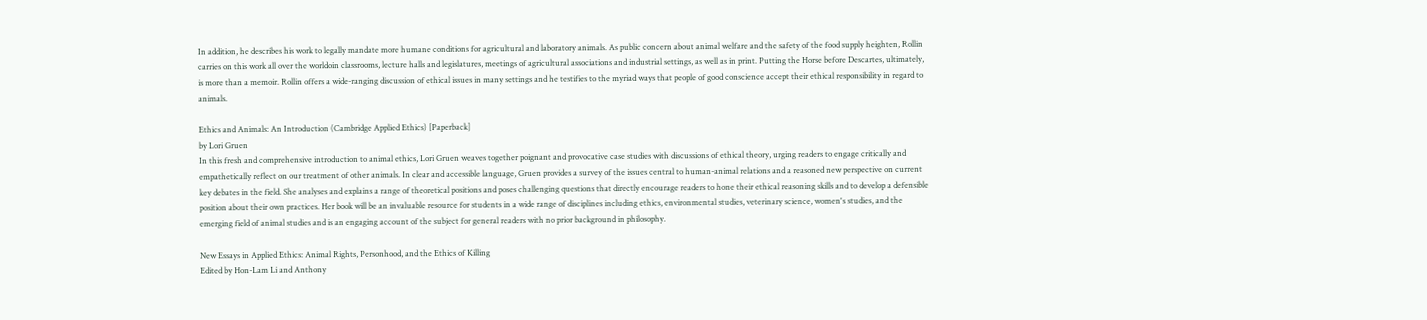In addition, he describes his work to legally mandate more humane conditions for agricultural and laboratory animals. As public concern about animal welfare and the safety of the food supply heighten, Rollin carries on this work all over the worldoin classrooms, lecture halls and legislatures, meetings of agricultural associations and industrial settings, as well as in print. Putting the Horse before Descartes, ultimately, is more than a memoir. Rollin offers a wide-ranging discussion of ethical issues in many settings and he testifies to the myriad ways that people of good conscience accept their ethical responsibility in regard to animals.

Ethics and Animals: An Introduction (Cambridge Applied Ethics) [Paperback]
by Lori Gruen
In this fresh and comprehensive introduction to animal ethics, Lori Gruen weaves together poignant and provocative case studies with discussions of ethical theory, urging readers to engage critically and empathetically reflect on our treatment of other animals. In clear and accessible language, Gruen provides a survey of the issues central to human-animal relations and a reasoned new perspective on current key debates in the field. She analyses and explains a range of theoretical positions and poses challenging questions that directly encourage readers to hone their ethical reasoning skills and to develop a defensible position about their own practices. Her book will be an invaluable resource for students in a wide range of disciplines including ethics, environmental studies, veterinary science, women's studies, and the emerging field of animal studies and is an engaging account of the subject for general readers with no prior background in philosophy.

New Essays in Applied Ethics: Animal Rights, Personhood, and the Ethics of Killing
Edited by Hon-Lam Li and Anthony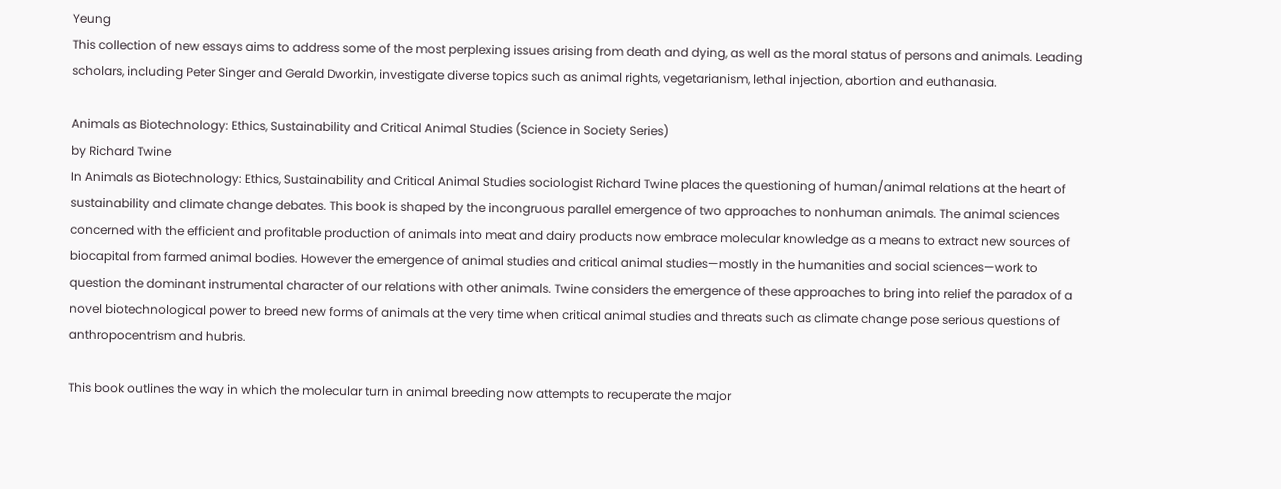Yeung
This collection of new essays aims to address some of the most perplexing issues arising from death and dying, as well as the moral status of persons and animals. Leading scholars, including Peter Singer and Gerald Dworkin, investigate diverse topics such as animal rights, vegetarianism, lethal injection, abortion and euthanasia.

Animals as Biotechnology: Ethics, Sustainability and Critical Animal Studies (Science in Society Series)
by Richard Twine
In Animals as Biotechnology: Ethics, Sustainability and Critical Animal Studies sociologist Richard Twine places the questioning of human/animal relations at the heart of sustainability and climate change debates. This book is shaped by the incongruous parallel emergence of two approaches to nonhuman animals. The animal sciences concerned with the efficient and profitable production of animals into meat and dairy products now embrace molecular knowledge as a means to extract new sources of biocapital from farmed animal bodies. However the emergence of animal studies and critical animal studies—mostly in the humanities and social sciences—work to question the dominant instrumental character of our relations with other animals. Twine considers the emergence of these approaches to bring into relief the paradox of a novel biotechnological power to breed new forms of animals at the very time when critical animal studies and threats such as climate change pose serious questions of anthropocentrism and hubris.

This book outlines the way in which the molecular turn in animal breeding now attempts to recuperate the major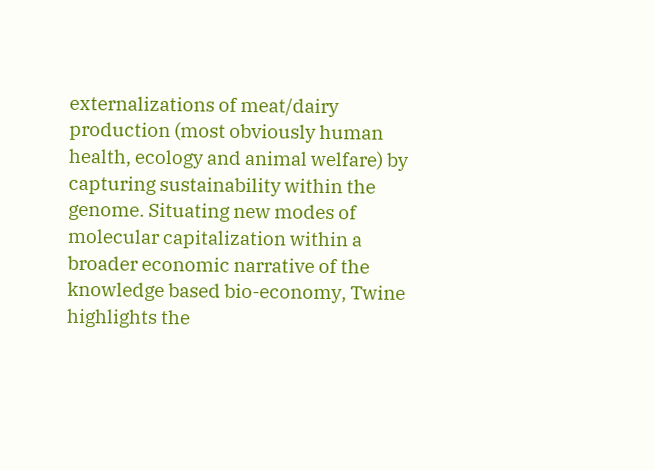externalizations of meat/dairy production (most obviously human health, ecology and animal welfare) by capturing sustainability within the genome. Situating new modes of molecular capitalization within a broader economic narrative of the knowledge based bio-economy, Twine highlights the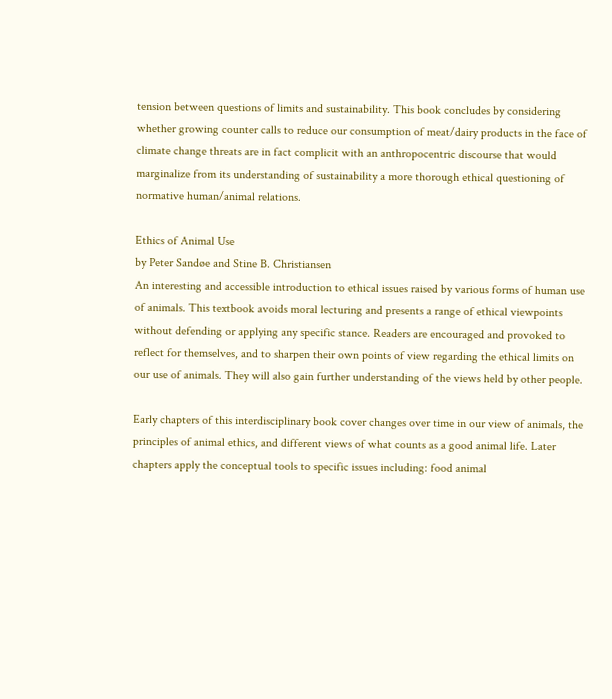tension between questions of limits and sustainability. This book concludes by considering whether growing counter calls to reduce our consumption of meat/dairy products in the face of climate change threats are in fact complicit with an anthropocentric discourse that would marginalize from its understanding of sustainability a more thorough ethical questioning of normative human/animal relations.

Ethics of Animal Use
by Peter Sandøe and Stine B. Christiansen
An interesting and accessible introduction to ethical issues raised by various forms of human use of animals. This textbook avoids moral lecturing and presents a range of ethical viewpoints without defending or applying any specific stance. Readers are encouraged and provoked to reflect for themselves, and to sharpen their own points of view regarding the ethical limits on our use of animals. They will also gain further understanding of the views held by other people.

Early chapters of this interdisciplinary book cover changes over time in our view of animals, the principles of animal ethics, and different views of what counts as a good animal life. Later chapters apply the conceptual tools to specific issues including: food animal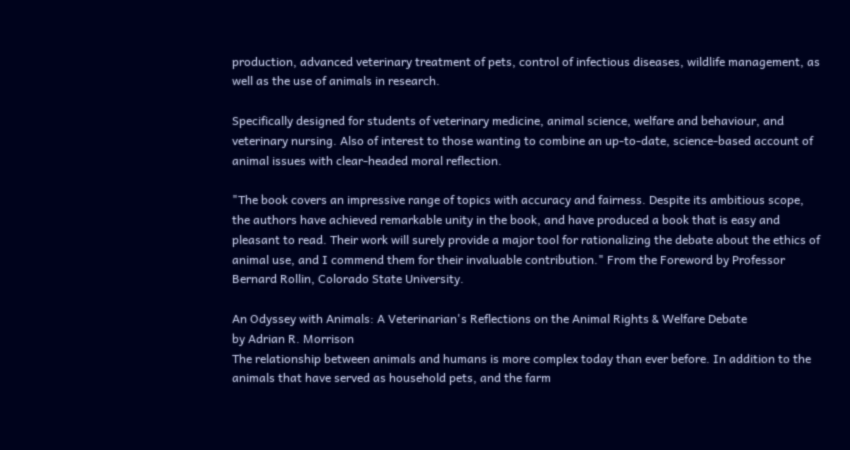production, advanced veterinary treatment of pets, control of infectious diseases, wildlife management, as well as the use of animals in research.

Specifically designed for students of veterinary medicine, animal science, welfare and behaviour, and veterinary nursing. Also of interest to those wanting to combine an up-to-date, science-based account of animal issues with clear-headed moral reflection.

"The book covers an impressive range of topics with accuracy and fairness. Despite its ambitious scope, the authors have achieved remarkable unity in the book, and have produced a book that is easy and pleasant to read. Their work will surely provide a major tool for rationalizing the debate about the ethics of animal use, and I commend them for their invaluable contribution." From the Foreword by Professor Bernard Rollin, Colorado State University.

An Odyssey with Animals: A Veterinarian's Reflections on the Animal Rights & Welfare Debate
by Adrian R. Morrison
The relationship between animals and humans is more complex today than ever before. In addition to the animals that have served as household pets, and the farm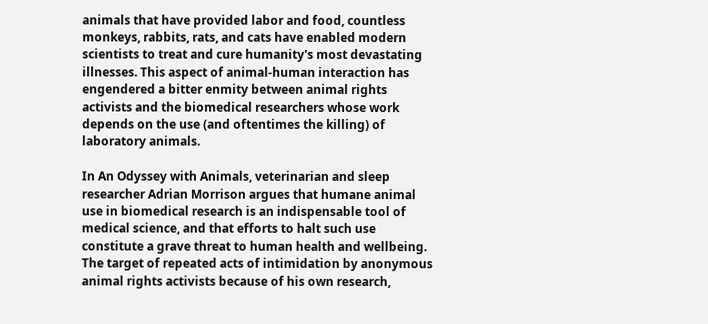animals that have provided labor and food, countless monkeys, rabbits, rats, and cats have enabled modern scientists to treat and cure humanity's most devastating illnesses. This aspect of animal-human interaction has engendered a bitter enmity between animal rights activists and the biomedical researchers whose work depends on the use (and oftentimes the killing) of laboratory animals.

In An Odyssey with Animals, veterinarian and sleep researcher Adrian Morrison argues that humane animal use in biomedical research is an indispensable tool of medical science, and that efforts to halt such use constitute a grave threat to human health and wellbeing. The target of repeated acts of intimidation by anonymous animal rights activists because of his own research,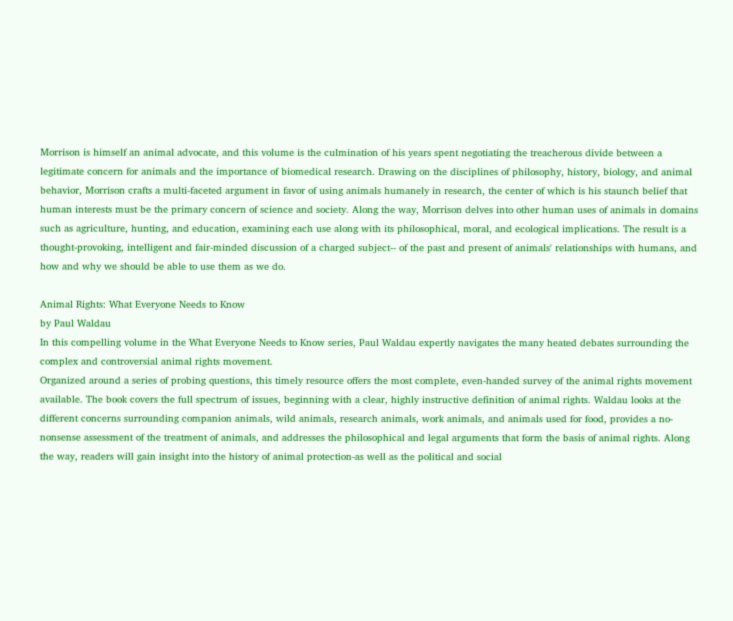Morrison is himself an animal advocate, and this volume is the culmination of his years spent negotiating the treacherous divide between a legitimate concern for animals and the importance of biomedical research. Drawing on the disciplines of philosophy, history, biology, and animal behavior, Morrison crafts a multi-faceted argument in favor of using animals humanely in research, the center of which is his staunch belief that human interests must be the primary concern of science and society. Along the way, Morrison delves into other human uses of animals in domains such as agriculture, hunting, and education, examining each use along with its philosophical, moral, and ecological implications. The result is a thought-provoking, intelligent and fair-minded discussion of a charged subject-- of the past and present of animals' relationships with humans, and how and why we should be able to use them as we do.

Animal Rights: What Everyone Needs to Know
by Paul Waldau
In this compelling volume in the What Everyone Needs to Know series, Paul Waldau expertly navigates the many heated debates surrounding the complex and controversial animal rights movement.
Organized around a series of probing questions, this timely resource offers the most complete, even-handed survey of the animal rights movement available. The book covers the full spectrum of issues, beginning with a clear, highly instructive definition of animal rights. Waldau looks at the different concerns surrounding companion animals, wild animals, research animals, work animals, and animals used for food, provides a no-nonsense assessment of the treatment of animals, and addresses the philosophical and legal arguments that form the basis of animal rights. Along the way, readers will gain insight into the history of animal protection-as well as the political and social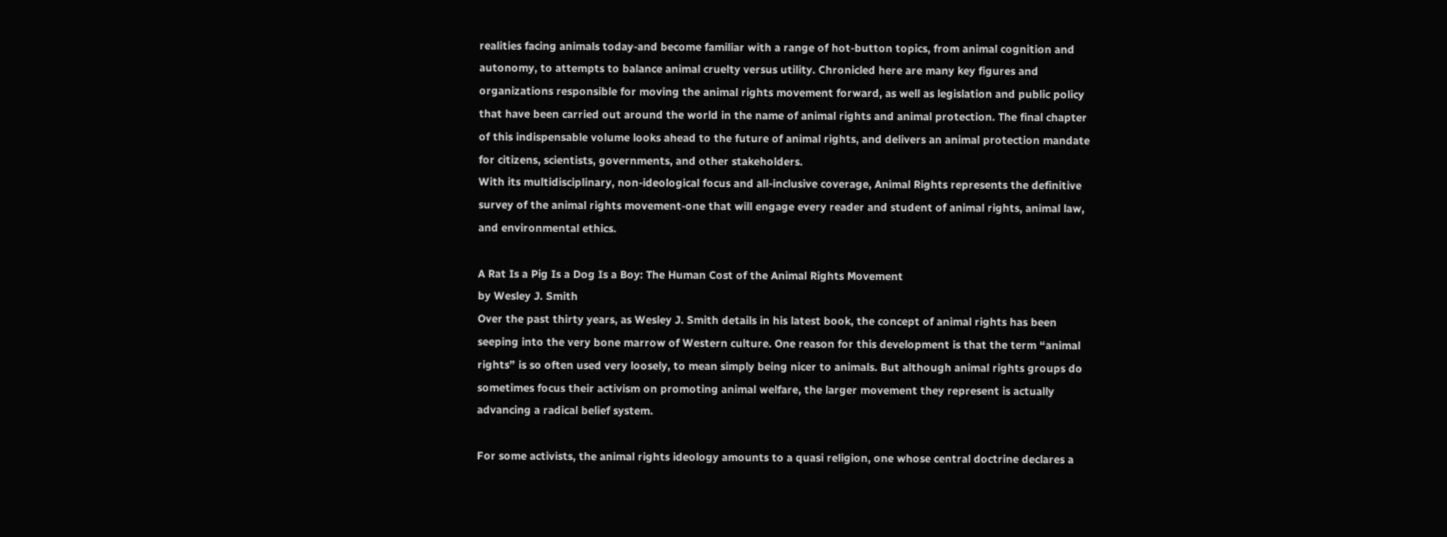realities facing animals today-and become familiar with a range of hot-button topics, from animal cognition and autonomy, to attempts to balance animal cruelty versus utility. Chronicled here are many key figures and organizations responsible for moving the animal rights movement forward, as well as legislation and public policy that have been carried out around the world in the name of animal rights and animal protection. The final chapter of this indispensable volume looks ahead to the future of animal rights, and delivers an animal protection mandate for citizens, scientists, governments, and other stakeholders.
With its multidisciplinary, non-ideological focus and all-inclusive coverage, Animal Rights represents the definitive survey of the animal rights movement-one that will engage every reader and student of animal rights, animal law, and environmental ethics.

A Rat Is a Pig Is a Dog Is a Boy: The Human Cost of the Animal Rights Movement
by Wesley J. Smith
Over the past thirty years, as Wesley J. Smith details in his latest book, the concept of animal rights has been seeping into the very bone marrow of Western culture. One reason for this development is that the term “animal rights” is so often used very loosely, to mean simply being nicer to animals. But although animal rights groups do sometimes focus their activism on promoting animal welfare, the larger movement they represent is actually advancing a radical belief system.

For some activists, the animal rights ideology amounts to a quasi religion, one whose central doctrine declares a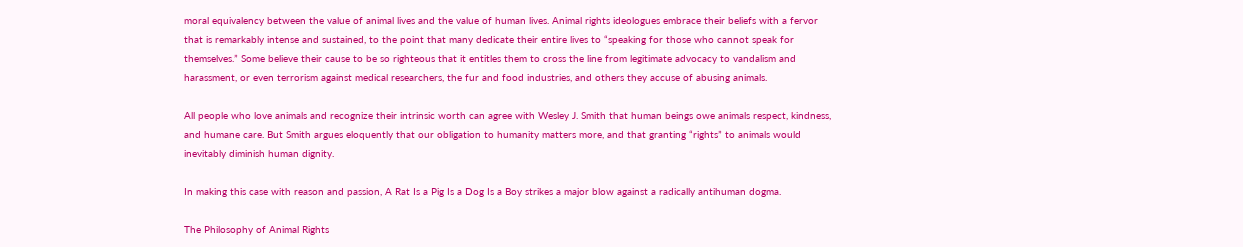moral equivalency between the value of animal lives and the value of human lives. Animal rights ideologues embrace their beliefs with a fervor that is remarkably intense and sustained, to the point that many dedicate their entire lives to “speaking for those who cannot speak for themselves.” Some believe their cause to be so righteous that it entitles them to cross the line from legitimate advocacy to vandalism and harassment, or even terrorism against medical researchers, the fur and food industries, and others they accuse of abusing animals.

All people who love animals and recognize their intrinsic worth can agree with Wesley J. Smith that human beings owe animals respect, kindness, and humane care. But Smith argues eloquently that our obligation to humanity matters more, and that granting “rights” to animals would inevitably diminish human dignity.

In making this case with reason and passion, A Rat Is a Pig Is a Dog Is a Boy strikes a major blow against a radically antihuman dogma.

The Philosophy of Animal Rights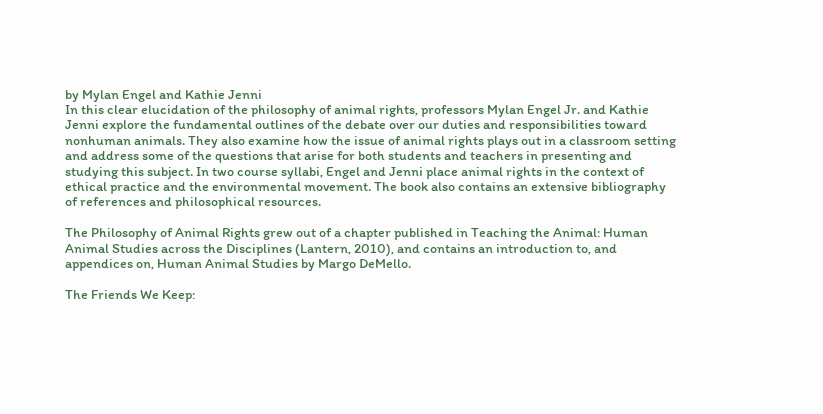by Mylan Engel and Kathie Jenni
In this clear elucidation of the philosophy of animal rights, professors Mylan Engel Jr. and Kathie Jenni explore the fundamental outlines of the debate over our duties and responsibilities toward nonhuman animals. They also examine how the issue of animal rights plays out in a classroom setting and address some of the questions that arise for both students and teachers in presenting and studying this subject. In two course syllabi, Engel and Jenni place animal rights in the context of ethical practice and the environmental movement. The book also contains an extensive bibliography of references and philosophical resources.

The Philosophy of Animal Rights grew out of a chapter published in Teaching the Animal: Human Animal Studies across the Disciplines (Lantern, 2010), and contains an introduction to, and appendices on, Human Animal Studies by Margo DeMello.

The Friends We Keep: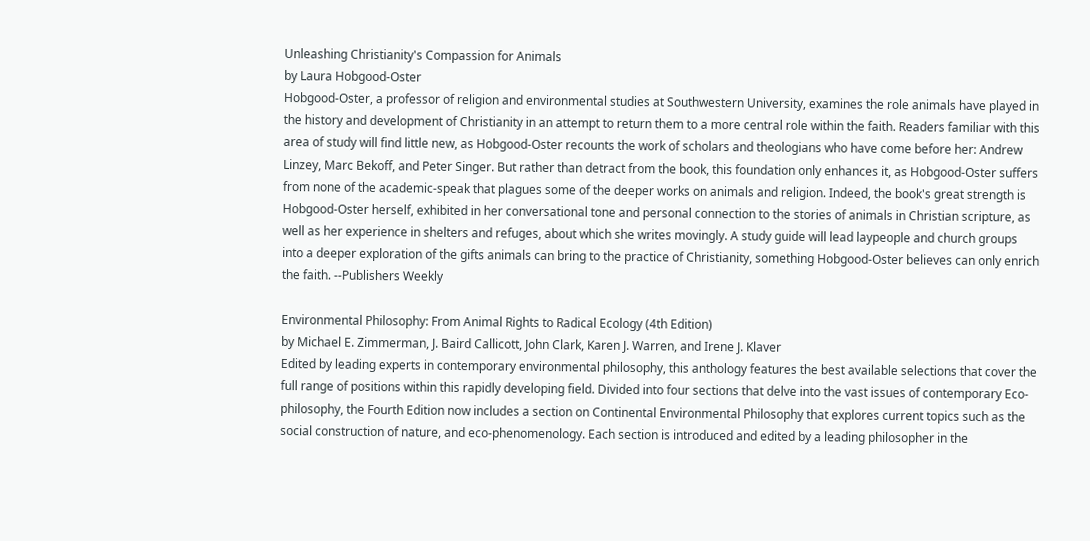Unleashing Christianity's Compassion for Animals
by Laura Hobgood-Oster
Hobgood-Oster, a professor of religion and environmental studies at Southwestern University, examines the role animals have played in the history and development of Christianity in an attempt to return them to a more central role within the faith. Readers familiar with this area of study will find little new, as Hobgood-Oster recounts the work of scholars and theologians who have come before her: Andrew Linzey, Marc Bekoff, and Peter Singer. But rather than detract from the book, this foundation only enhances it, as Hobgood-Oster suffers from none of the academic-speak that plagues some of the deeper works on animals and religion. Indeed, the book's great strength is Hobgood-Oster herself, exhibited in her conversational tone and personal connection to the stories of animals in Christian scripture, as well as her experience in shelters and refuges, about which she writes movingly. A study guide will lead laypeople and church groups into a deeper exploration of the gifts animals can bring to the practice of Christianity, something Hobgood-Oster believes can only enrich the faith. --Publishers Weekly

Environmental Philosophy: From Animal Rights to Radical Ecology (4th Edition)
by Michael E. Zimmerman, J. Baird Callicott, John Clark, Karen J. Warren, and Irene J. Klaver
Edited by leading experts in contemporary environmental philosophy, this anthology features the best available selections that cover the full range of positions within this rapidly developing field. Divided into four sections that delve into the vast issues of contemporary Eco-philosophy, the Fourth Edition now includes a section on Continental Environmental Philosophy that explores current topics such as the social construction of nature, and eco-phenomenology. Each section is introduced and edited by a leading philosopher in the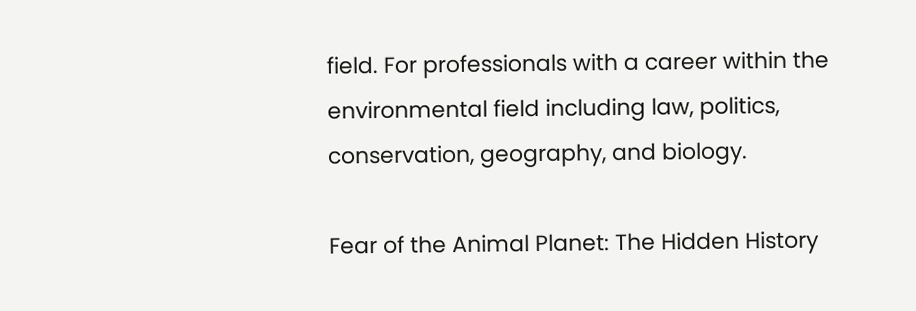field. For professionals with a career within the environmental field including law, politics, conservation, geography, and biology.

Fear of the Animal Planet: The Hidden History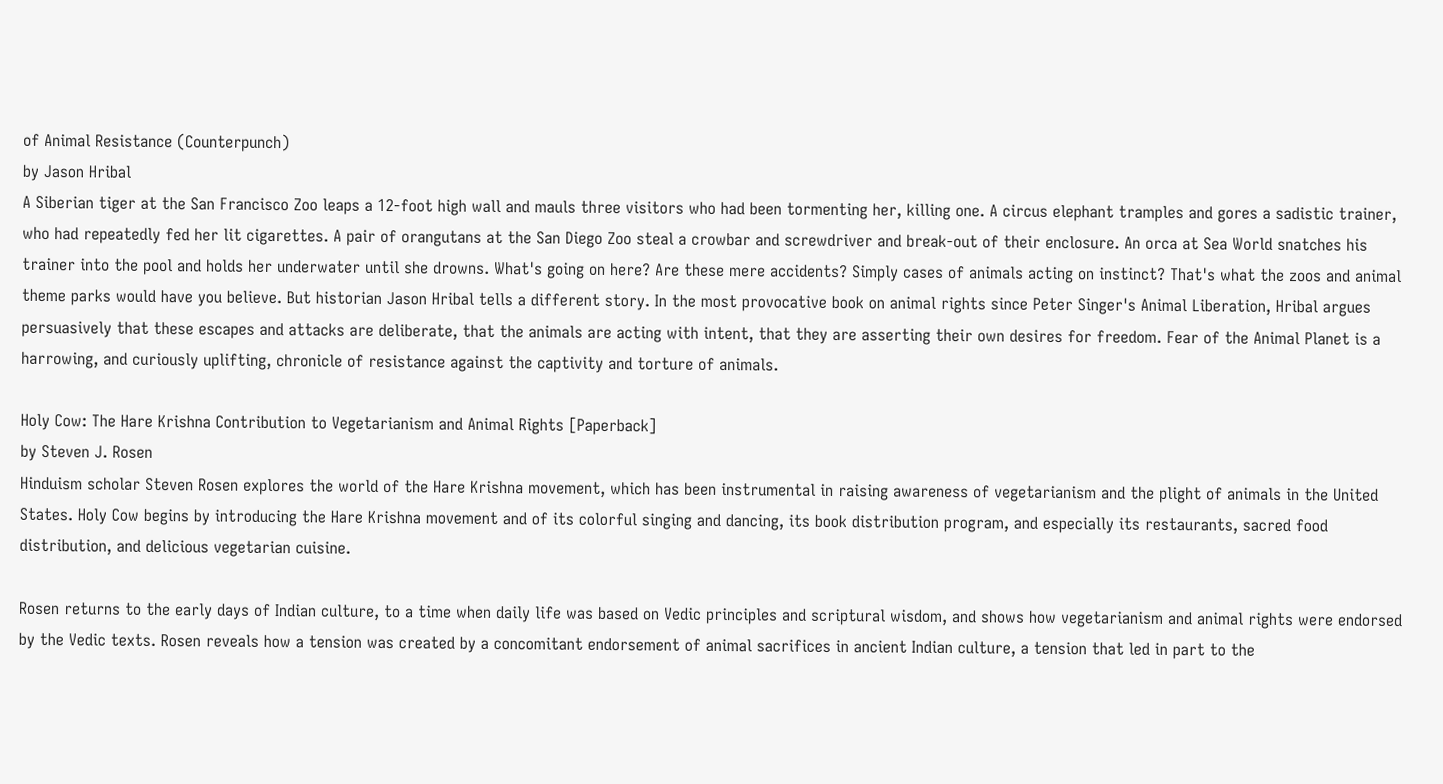of Animal Resistance (Counterpunch)
by Jason Hribal
A Siberian tiger at the San Francisco Zoo leaps a 12-foot high wall and mauls three visitors who had been tormenting her, killing one. A circus elephant tramples and gores a sadistic trainer, who had repeatedly fed her lit cigarettes. A pair of orangutans at the San Diego Zoo steal a crowbar and screwdriver and break-out of their enclosure. An orca at Sea World snatches his trainer into the pool and holds her underwater until she drowns. What's going on here? Are these mere accidents? Simply cases of animals acting on instinct? That's what the zoos and animal theme parks would have you believe. But historian Jason Hribal tells a different story. In the most provocative book on animal rights since Peter Singer's Animal Liberation, Hribal argues persuasively that these escapes and attacks are deliberate, that the animals are acting with intent, that they are asserting their own desires for freedom. Fear of the Animal Planet is a harrowing, and curiously uplifting, chronicle of resistance against the captivity and torture of animals.

Holy Cow: The Hare Krishna Contribution to Vegetarianism and Animal Rights [Paperback]
by Steven J. Rosen
Hinduism scholar Steven Rosen explores the world of the Hare Krishna movement, which has been instrumental in raising awareness of vegetarianism and the plight of animals in the United States. Holy Cow begins by introducing the Hare Krishna movement and of its colorful singing and dancing, its book distribution program, and especially its restaurants, sacred food distribution, and delicious vegetarian cuisine.

Rosen returns to the early days of Indian culture, to a time when daily life was based on Vedic principles and scriptural wisdom, and shows how vegetarianism and animal rights were endorsed by the Vedic texts. Rosen reveals how a tension was created by a concomitant endorsement of animal sacrifices in ancient Indian culture, a tension that led in part to the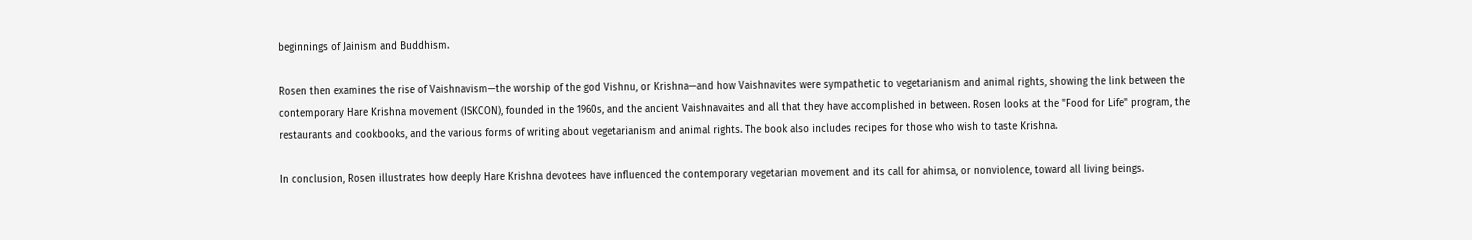beginnings of Jainism and Buddhism.

Rosen then examines the rise of Vaishnavism—the worship of the god Vishnu, or Krishna—and how Vaishnavites were sympathetic to vegetarianism and animal rights, showing the link between the contemporary Hare Krishna movement (ISKCON), founded in the 1960s, and the ancient Vaishnavaites and all that they have accomplished in between. Rosen looks at the "Food for Life" program, the restaurants and cookbooks, and the various forms of writing about vegetarianism and animal rights. The book also includes recipes for those who wish to taste Krishna.

In conclusion, Rosen illustrates how deeply Hare Krishna devotees have influenced the contemporary vegetarian movement and its call for ahimsa, or nonviolence, toward all living beings.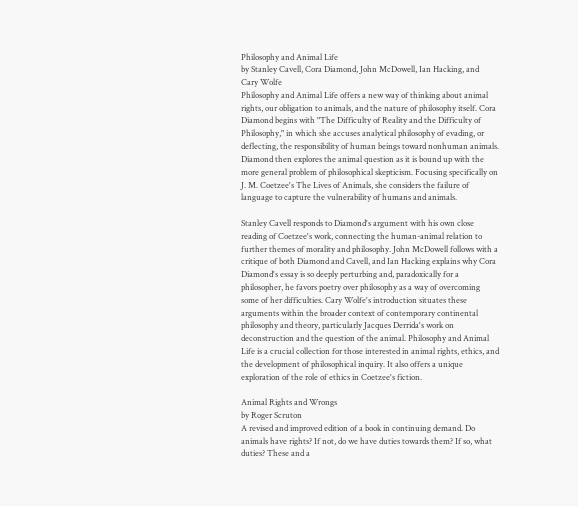Philosophy and Animal Life
by Stanley Cavell, Cora Diamond, John McDowell, Ian Hacking, and  Cary Wolfe
Philosophy and Animal Life offers a new way of thinking about animal rights, our obligation to animals, and the nature of philosophy itself. Cora Diamond begins with "The Difficulty of Reality and the Difficulty of Philosophy," in which she accuses analytical philosophy of evading, or deflecting, the responsibility of human beings toward nonhuman animals. Diamond then explores the animal question as it is bound up with the more general problem of philosophical skepticism. Focusing specifically on J. M. Coetzee's The Lives of Animals, she considers the failure of language to capture the vulnerability of humans and animals.

Stanley Cavell responds to Diamond's argument with his own close reading of Coetzee's work, connecting the human-animal relation to further themes of morality and philosophy. John McDowell follows with a critique of both Diamond and Cavell, and Ian Hacking explains why Cora Diamond's essay is so deeply perturbing and, paradoxically for a philosopher, he favors poetry over philosophy as a way of overcoming some of her difficulties. Cary Wolfe's introduction situates these arguments within the broader context of contemporary continental philosophy and theory, particularly Jacques Derrida's work on deconstruction and the question of the animal. Philosophy and Animal Life is a crucial collection for those interested in animal rights, ethics, and the development of philosophical inquiry. It also offers a unique exploration of the role of ethics in Coetzee's fiction.

Animal Rights and Wrongs
by Roger Scruton
A revised and improved edition of a book in continuing demand. Do animals have rights? If not, do we have duties towards them? If so, what duties? These and a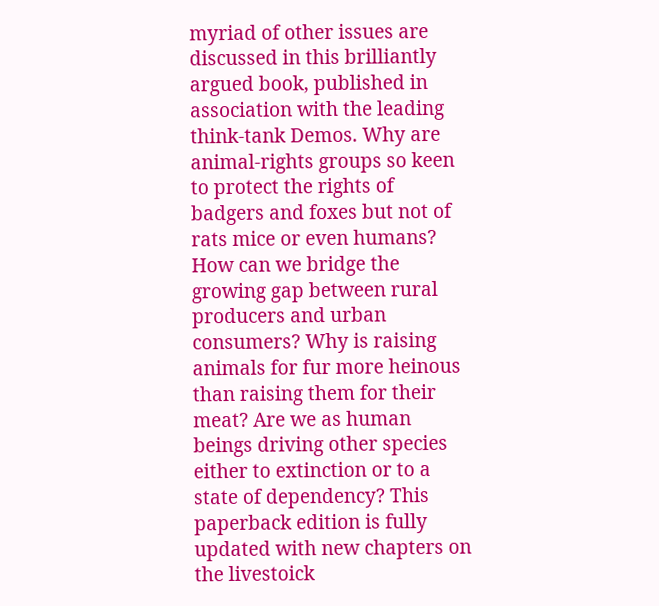myriad of other issues are discussed in this brilliantly argued book, published in association with the leading think-tank Demos. Why are animal-rights groups so keen to protect the rights of badgers and foxes but not of rats mice or even humans? How can we bridge the growing gap between rural producers and urban consumers? Why is raising animals for fur more heinous than raising them for their meat? Are we as human beings driving other species either to extinction or to a state of dependency? This paperback edition is fully updated with new chapters on the livestoick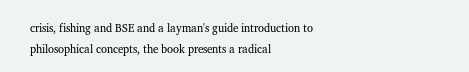crisis, fishing and BSE and a layman's guide introduction to philosophical concepts, the book presents a radical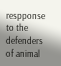respponse to the defenders of animal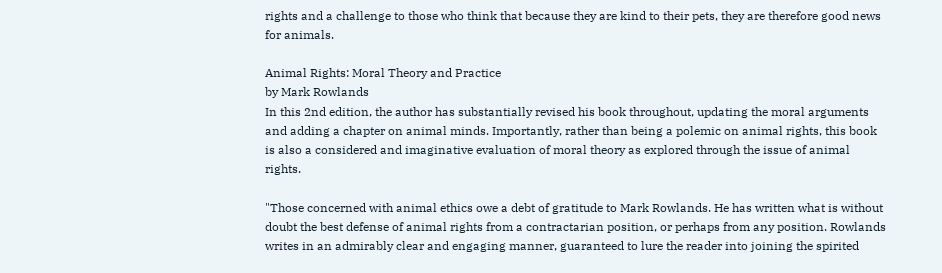rights and a challenge to those who think that because they are kind to their pets, they are therefore good news for animals.

Animal Rights: Moral Theory and Practice
by Mark Rowlands
In this 2nd edition, the author has substantially revised his book throughout, updating the moral arguments and adding a chapter on animal minds. Importantly, rather than being a polemic on animal rights, this book is also a considered and imaginative evaluation of moral theory as explored through the issue of animal rights.

"Those concerned with animal ethics owe a debt of gratitude to Mark Rowlands. He has written what is without doubt the best defense of animal rights from a contractarian position, or perhaps from any position. Rowlands writes in an admirably clear and engaging manner, guaranteed to lure the reader into joining the spirited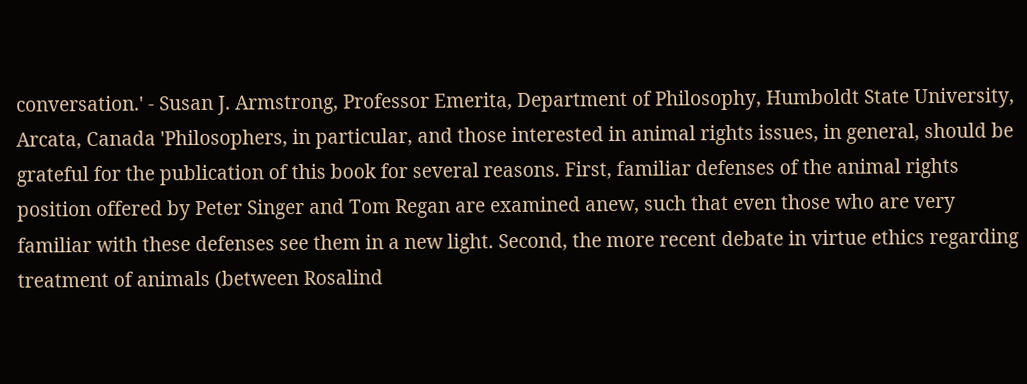conversation.' - Susan J. Armstrong, Professor Emerita, Department of Philosophy, Humboldt State University, Arcata, Canada 'Philosophers, in particular, and those interested in animal rights issues, in general, should be grateful for the publication of this book for several reasons. First, familiar defenses of the animal rights position offered by Peter Singer and Tom Regan are examined anew, such that even those who are very familiar with these defenses see them in a new light. Second, the more recent debate in virtue ethics regarding treatment of animals (between Rosalind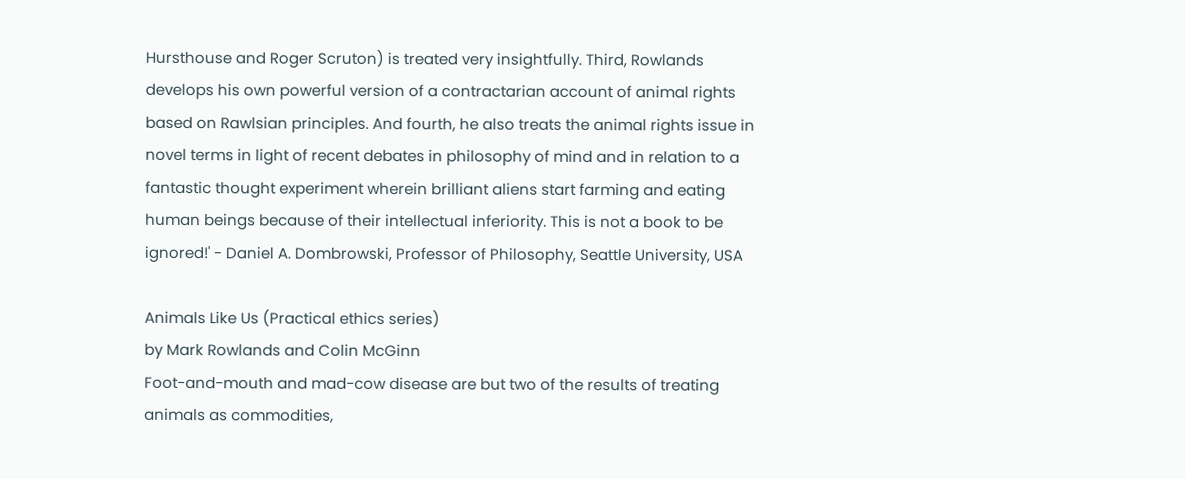Hursthouse and Roger Scruton) is treated very insightfully. Third, Rowlands develops his own powerful version of a contractarian account of animal rights based on Rawlsian principles. And fourth, he also treats the animal rights issue in novel terms in light of recent debates in philosophy of mind and in relation to a fantastic thought experiment wherein brilliant aliens start farming and eating human beings because of their intellectual inferiority. This is not a book to be ignored!' - Daniel A. Dombrowski, Professor of Philosophy, Seattle University, USA

Animals Like Us (Practical ethics series)
by Mark Rowlands and Colin McGinn
Foot-and-mouth and mad-cow disease are but two of the results of treating animals as commodities,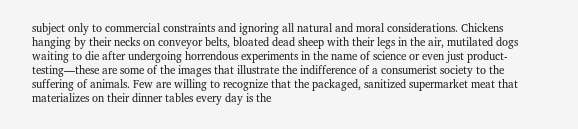subject only to commercial constraints and ignoring all natural and moral considerations. Chickens hanging by their necks on conveyor belts, bloated dead sheep with their legs in the air, mutilated dogs waiting to die after undergoing horrendous experiments in the name of science or even just product-testing—these are some of the images that illustrate the indifference of a consumerist society to the suffering of animals. Few are willing to recognize that the packaged, sanitized supermarket meat that materializes on their dinner tables every day is the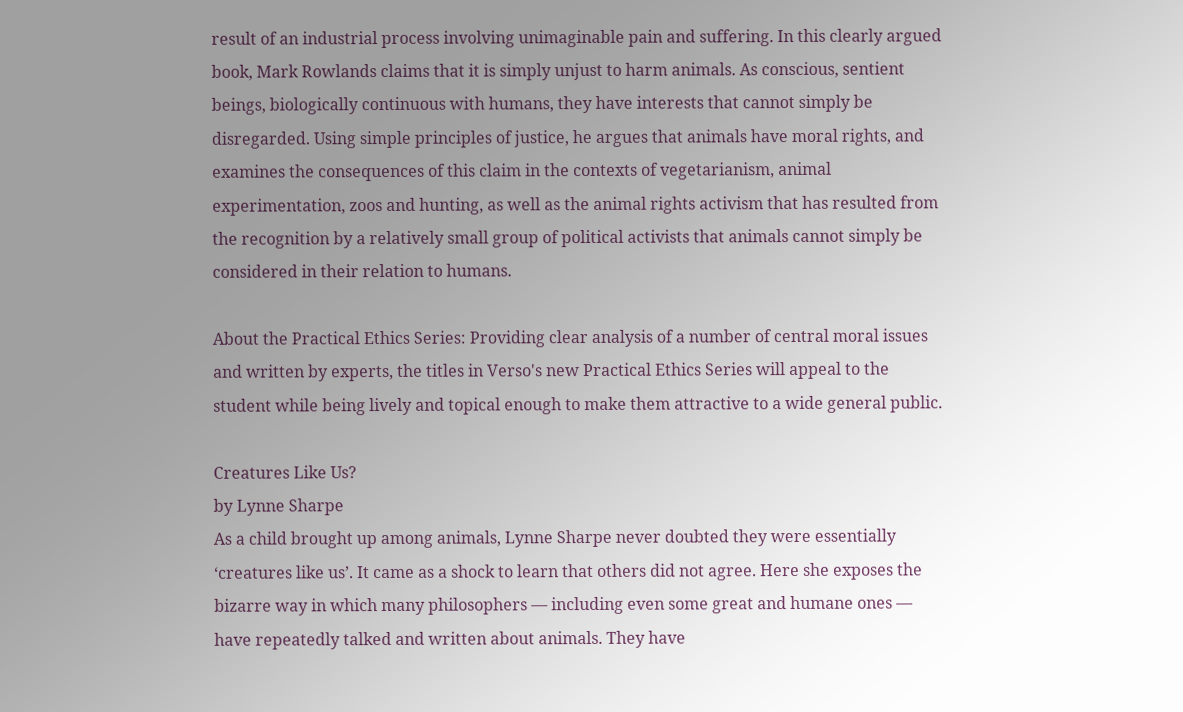result of an industrial process involving unimaginable pain and suffering. In this clearly argued book, Mark Rowlands claims that it is simply unjust to harm animals. As conscious, sentient beings, biologically continuous with humans, they have interests that cannot simply be disregarded. Using simple principles of justice, he argues that animals have moral rights, and examines the consequences of this claim in the contexts of vegetarianism, animal experimentation, zoos and hunting, as well as the animal rights activism that has resulted from the recognition by a relatively small group of political activists that animals cannot simply be considered in their relation to humans.

About the Practical Ethics Series: Providing clear analysis of a number of central moral issues and written by experts, the titles in Verso's new Practical Ethics Series will appeal to the student while being lively and topical enough to make them attractive to a wide general public.

Creatures Like Us?
by Lynne Sharpe
As a child brought up among animals, Lynne Sharpe never doubted they were essentially ‘creatures like us’. It came as a shock to learn that others did not agree. Here she exposes the bizarre way in which many philosophers — including even some great and humane ones — have repeatedly talked and written about animals. They have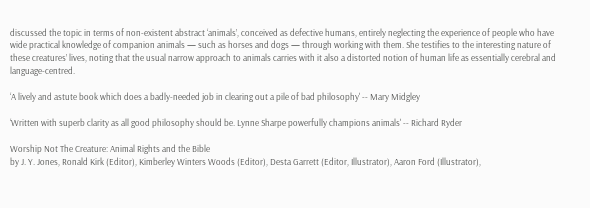discussed the topic in terms of non-existent abstract ‘animals’, conceived as defective humans, entirely neglecting the experience of people who have wide practical knowledge of companion animals — such as horses and dogs — through working with them. She testifies to the interesting nature of these creatures’ lives, noting that the usual narrow approach to animals carries with it also a distorted notion of human life as essentially cerebral and language-centred.

‘A lively and astute book which does a badly-needed job in clearing out a pile of bad philosophy' -- Mary Midgley

‘Written with superb clarity as all good philosophy should be. Lynne Sharpe powerfully champions animals' -- Richard Ryder

Worship Not The Creature: Animal Rights and the Bible
by J. Y. Jones, Ronald Kirk (Editor), Kimberley Winters Woods (Editor), Desta Garrett (Editor, Illustrator), Aaron Ford (Illustrator),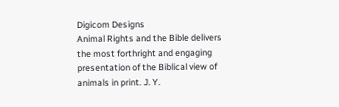Digicom Designs
Animal Rights and the Bible delivers the most forthright and engaging presentation of the Biblical view of animals in print. J. Y.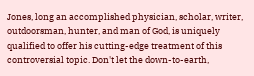Jones, long an accomplished physician, scholar, writer, outdoorsman, hunter, and man of God, is uniquely qualified to offer his cutting-edge treatment of this controversial topic. Don't let the down-to-earth,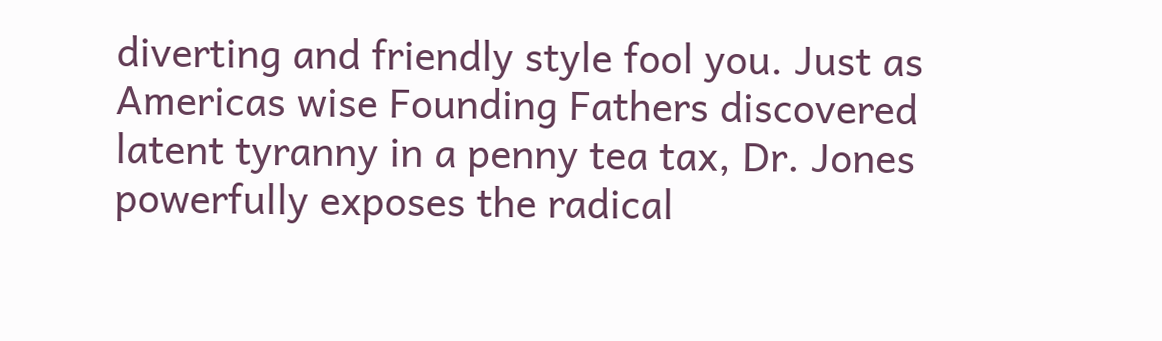diverting and friendly style fool you. Just as Americas wise Founding Fathers discovered latent tyranny in a penny tea tax, Dr. Jones powerfully exposes the radical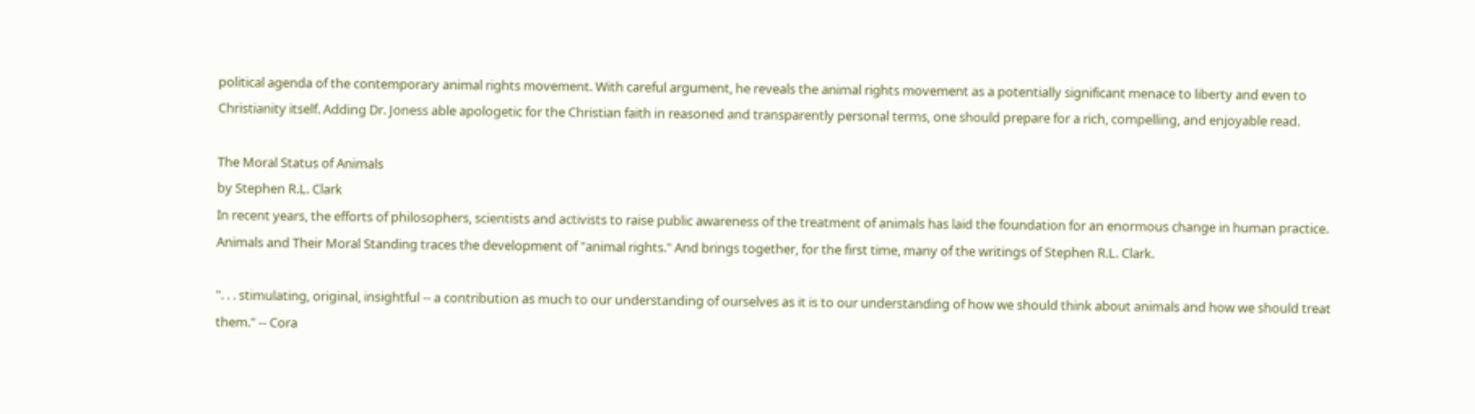political agenda of the contemporary animal rights movement. With careful argument, he reveals the animal rights movement as a potentially significant menace to liberty and even to Christianity itself. Adding Dr. Joness able apologetic for the Christian faith in reasoned and transparently personal terms, one should prepare for a rich, compelling, and enjoyable read.

The Moral Status of Animals
by Stephen R.L. Clark
In recent years, the efforts of philosophers, scientists and activists to raise public awareness of the treatment of animals has laid the foundation for an enormous change in human practice. Animals and Their Moral Standing traces the development of "animal rights." And brings together, for the first time, many of the writings of Stephen R.L. Clark.

". . . stimulating, original, insightful -- a contribution as much to our understanding of ourselves as it is to our understanding of how we should think about animals and how we should treat them." -- Cora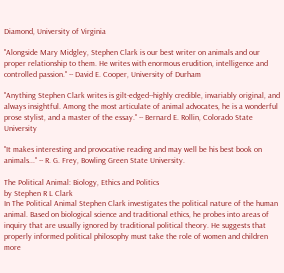Diamond, University of Virginia

"Alongside Mary Midgley, Stephen Clark is our best writer on animals and our proper relationship to them. He writes with enormous erudition, intelligence and controlled passion." -- David E. Cooper, University of Durham

"Anything Stephen Clark writes is gilt-edged--highly credible, invariably original, and always insightful. Among the most articulate of animal advocates, he is a wonderful prose stylist, and a master of the essay." -- Bernard E. Rollin, Colorado State University

"It makes interesting and provocative reading and may well be his best book on animals..." -- R. G. Frey, Bowling Green State University.

The Political Animal: Biology, Ethics and Politics
by Stephen R L Clark
In The Political Animal Stephen Clark investigates the political nature of the human animal. Based on biological science and traditional ethics, he probes into areas of inquiry that are usually ignored by traditional political theory. He suggests that properly informed political philosophy must take the role of women and children more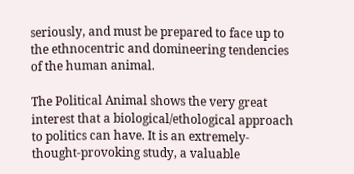seriously, and must be prepared to face up to the ethnocentric and domineering tendencies of the human animal.

The Political Animal shows the very great interest that a biological/ethological approach to politics can have. It is an extremely-thought-provoking study, a valuable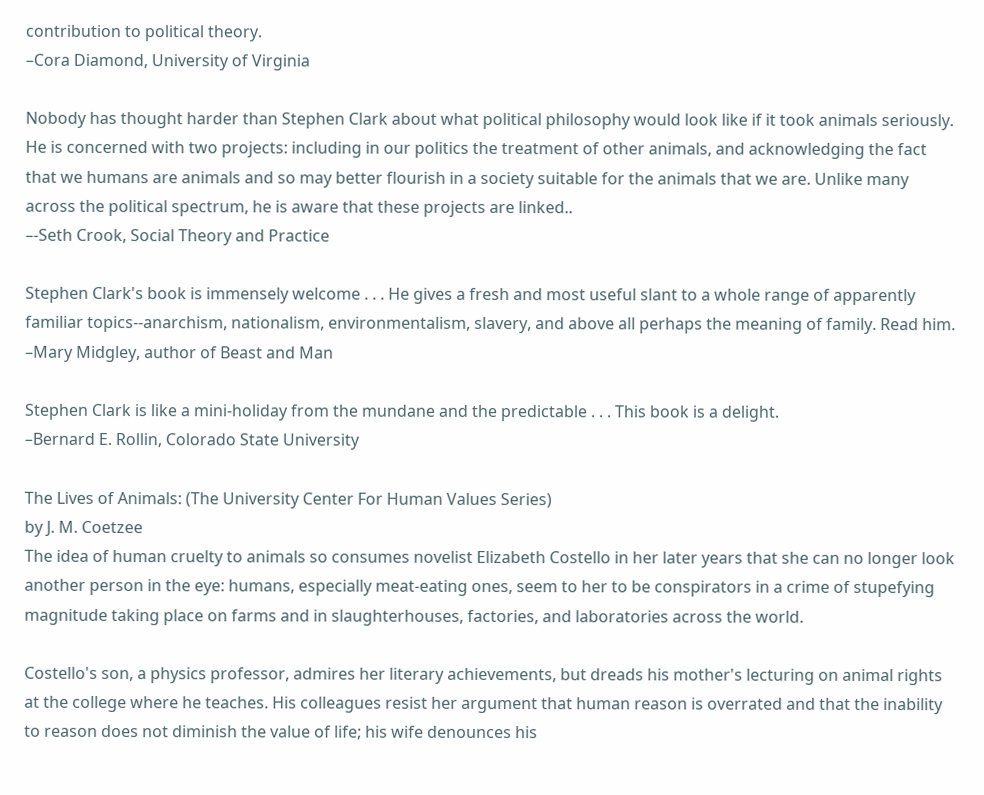contribution to political theory.
–Cora Diamond, University of Virginia

Nobody has thought harder than Stephen Clark about what political philosophy would look like if it took animals seriously. He is concerned with two projects: including in our politics the treatment of other animals, and acknowledging the fact that we humans are animals and so may better flourish in a society suitable for the animals that we are. Unlike many across the political spectrum, he is aware that these projects are linked..
–-Seth Crook, Social Theory and Practice

Stephen Clark's book is immensely welcome . . . He gives a fresh and most useful slant to a whole range of apparently familiar topics--anarchism, nationalism, environmentalism, slavery, and above all perhaps the meaning of family. Read him.
–Mary Midgley, author of Beast and Man

Stephen Clark is like a mini-holiday from the mundane and the predictable . . . This book is a delight.
–Bernard E. Rollin, Colorado State University

The Lives of Animals: (The University Center For Human Values Series)
by J. M. Coetzee
The idea of human cruelty to animals so consumes novelist Elizabeth Costello in her later years that she can no longer look another person in the eye: humans, especially meat-eating ones, seem to her to be conspirators in a crime of stupefying magnitude taking place on farms and in slaughterhouses, factories, and laboratories across the world.

Costello's son, a physics professor, admires her literary achievements, but dreads his mother's lecturing on animal rights at the college where he teaches. His colleagues resist her argument that human reason is overrated and that the inability to reason does not diminish the value of life; his wife denounces his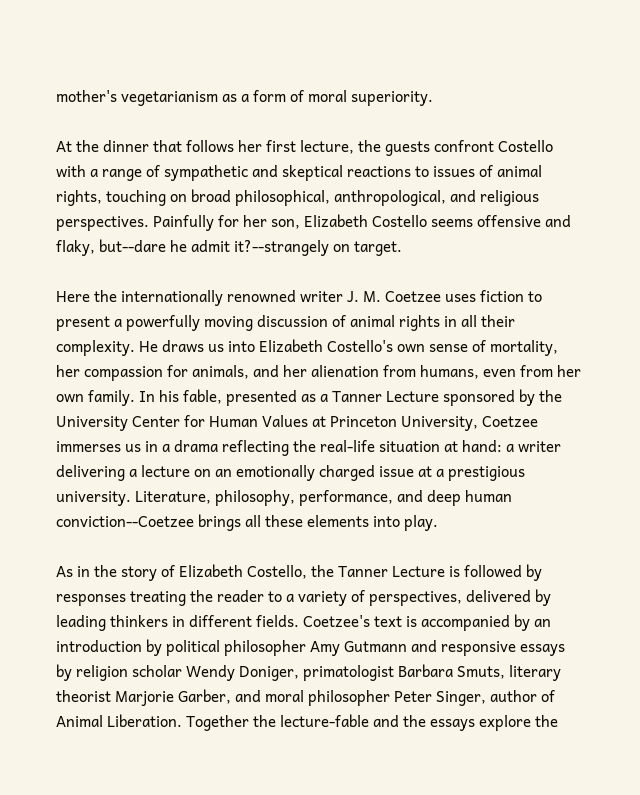mother's vegetarianism as a form of moral superiority.

At the dinner that follows her first lecture, the guests confront Costello with a range of sympathetic and skeptical reactions to issues of animal rights, touching on broad philosophical, anthropological, and religious perspectives. Painfully for her son, Elizabeth Costello seems offensive and flaky, but--dare he admit it?--strangely on target.

Here the internationally renowned writer J. M. Coetzee uses fiction to present a powerfully moving discussion of animal rights in all their complexity. He draws us into Elizabeth Costello's own sense of mortality, her compassion for animals, and her alienation from humans, even from her own family. In his fable, presented as a Tanner Lecture sponsored by the University Center for Human Values at Princeton University, Coetzee immerses us in a drama reflecting the real-life situation at hand: a writer delivering a lecture on an emotionally charged issue at a prestigious university. Literature, philosophy, performance, and deep human conviction--Coetzee brings all these elements into play.

As in the story of Elizabeth Costello, the Tanner Lecture is followed by responses treating the reader to a variety of perspectives, delivered by leading thinkers in different fields. Coetzee's text is accompanied by an introduction by political philosopher Amy Gutmann and responsive essays by religion scholar Wendy Doniger, primatologist Barbara Smuts, literary theorist Marjorie Garber, and moral philosopher Peter Singer, author of Animal Liberation. Together the lecture-fable and the essays explore the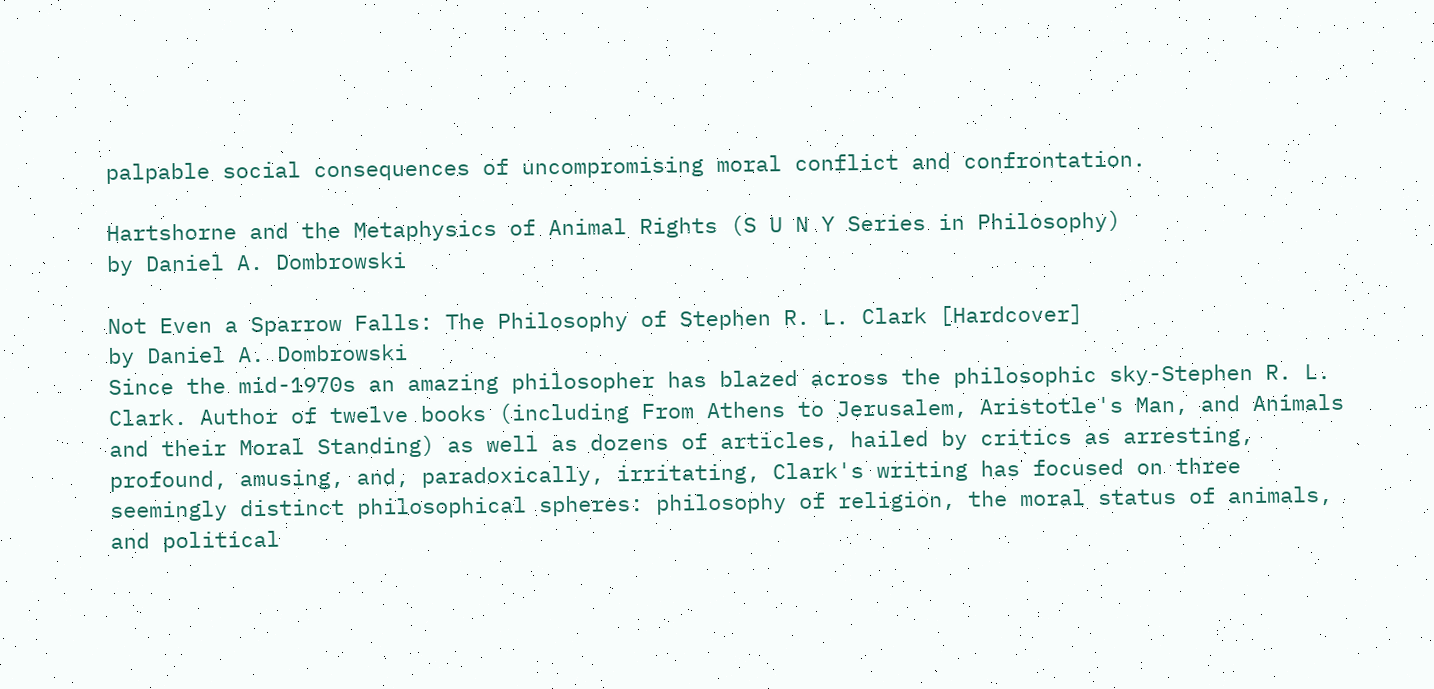palpable social consequences of uncompromising moral conflict and confrontation.

Hartshorne and the Metaphysics of Animal Rights (S U N Y Series in Philosophy)
by Daniel A. Dombrowski

Not Even a Sparrow Falls: The Philosophy of Stephen R. L. Clark [Hardcover]
by Daniel A. Dombrowski
Since the mid-1970s an amazing philosopher has blazed across the philosophic sky-Stephen R. L. Clark. Author of twelve books (including From Athens to Jerusalem, Aristotle's Man, and Animals and their Moral Standing) as well as dozens of articles, hailed by critics as arresting, profound, amusing, and, paradoxically, irritating, Clark's writing has focused on three seemingly distinct philosophical spheres: philosophy of religion, the moral status of animals, and political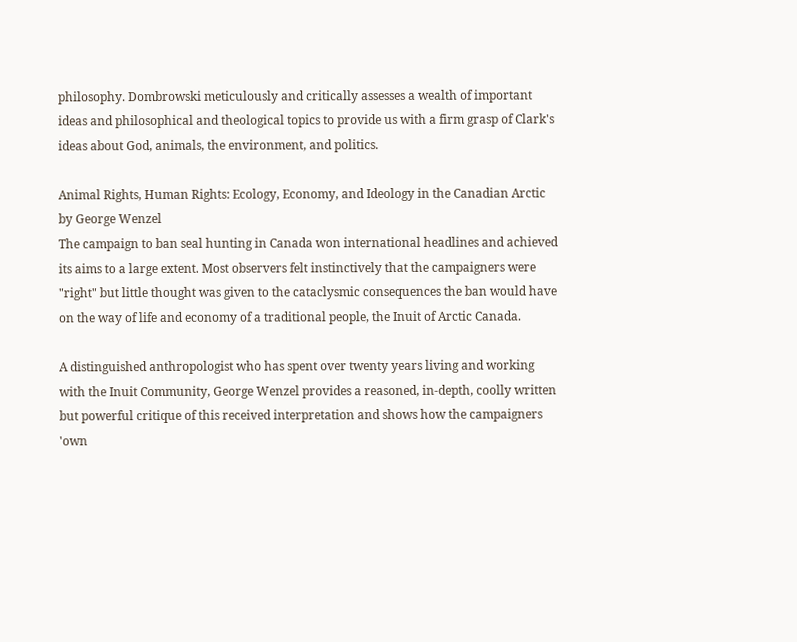philosophy. Dombrowski meticulously and critically assesses a wealth of important ideas and philosophical and theological topics to provide us with a firm grasp of Clark's ideas about God, animals, the environment, and politics.

Animal Rights, Human Rights: Ecology, Economy, and Ideology in the Canadian Arctic
by George Wenzel
The campaign to ban seal hunting in Canada won international headlines and achieved its aims to a large extent. Most observers felt instinctively that the campaigners were "right" but little thought was given to the cataclysmic consequences the ban would have on the way of life and economy of a traditional people, the Inuit of Arctic Canada.

A distinguished anthropologist who has spent over twenty years living and working with the Inuit Community, George Wenzel provides a reasoned, in-depth, coolly written but powerful critique of this received interpretation and shows how the campaigners 'own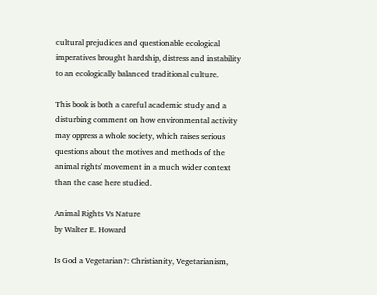cultural prejudices and questionable ecological imperatives brought hardship, distress and instability to an ecologically balanced traditional culture.

This book is both a careful academic study and a disturbing comment on how environmental activity may oppress a whole society, which raises serious questions about the motives and methods of the animal rights' movement in a much wider context than the case here studied.

Animal Rights Vs Nature
by Walter E. Howard

Is God a Vegetarian?: Christianity, Vegetarianism,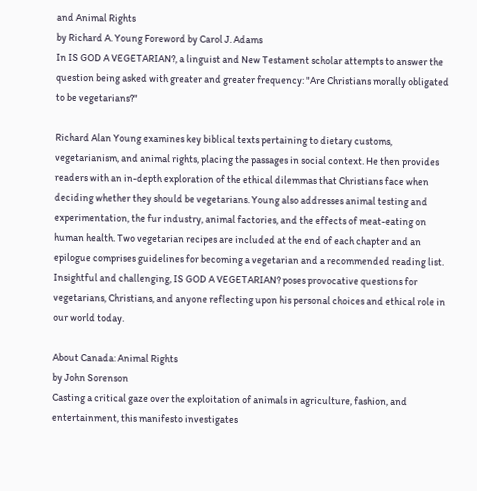and Animal Rights
by Richard A. Young Foreword by Carol J. Adams
In IS GOD A VEGETARIAN?, a linguist and New Testament scholar attempts to answer the question being asked with greater and greater frequency: "Are Christians morally obligated to be vegetarians?"

Richard Alan Young examines key biblical texts pertaining to dietary customs, vegetarianism, and animal rights, placing the passages in social context. He then provides readers with an in-depth exploration of the ethical dilemmas that Christians face when deciding whether they should be vegetarians. Young also addresses animal testing and experimentation, the fur industry, animal factories, and the effects of meat-eating on human health. Two vegetarian recipes are included at the end of each chapter and an epilogue comprises guidelines for becoming a vegetarian and a recommended reading list. Insightful and challenging, IS GOD A VEGETARIAN? poses provocative questions for vegetarians, Christians, and anyone reflecting upon his personal choices and ethical role in our world today.

About Canada: Animal Rights
by John Sorenson
Casting a critical gaze over the exploitation of animals in agriculture, fashion, and entertainment, this manifesto investigates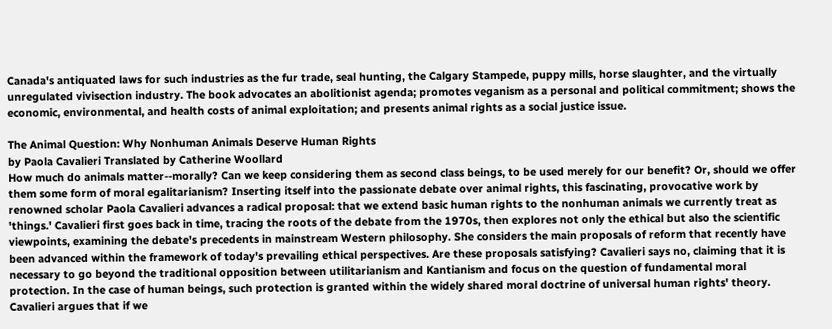Canada's antiquated laws for such industries as the fur trade, seal hunting, the Calgary Stampede, puppy mills, horse slaughter, and the virtually unregulated vivisection industry. The book advocates an abolitionist agenda; promotes veganism as a personal and political commitment; shows the economic, environmental, and health costs of animal exploitation; and presents animal rights as a social justice issue.

The Animal Question: Why Nonhuman Animals Deserve Human Rights
by Paola Cavalieri Translated by Catherine Woollard
How much do animals matter--morally? Can we keep considering them as second class beings, to be used merely for our benefit? Or, should we offer them some form of moral egalitarianism? Inserting itself into the passionate debate over animal rights, this fascinating, provocative work by renowned scholar Paola Cavalieri advances a radical proposal: that we extend basic human rights to the nonhuman animals we currently treat as 'things.' Cavalieri first goes back in time, tracing the roots of the debate from the 1970s, then explores not only the ethical but also the scientific viewpoints, examining the debate's precedents in mainstream Western philosophy. She considers the main proposals of reform that recently have been advanced within the framework of today's prevailing ethical perspectives. Are these proposals satisfying? Cavalieri says no, claiming that it is necessary to go beyond the traditional opposition between utilitarianism and Kantianism and focus on the question of fundamental moral protection. In the case of human beings, such protection is granted within the widely shared moral doctrine of universal human rights' theory. Cavalieri argues that if we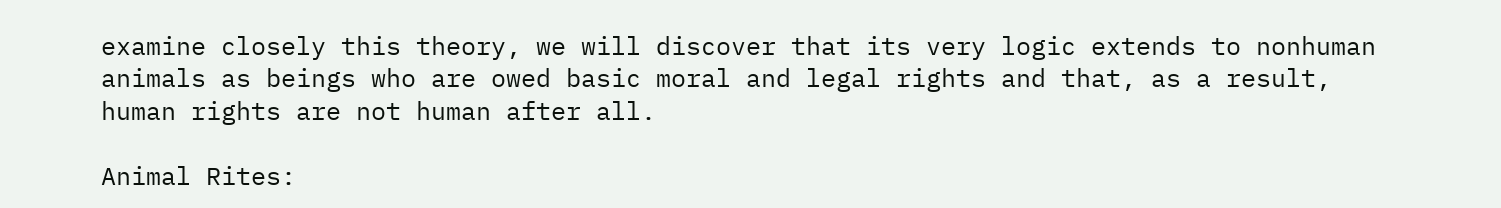examine closely this theory, we will discover that its very logic extends to nonhuman animals as beings who are owed basic moral and legal rights and that, as a result, human rights are not human after all.

Animal Rites: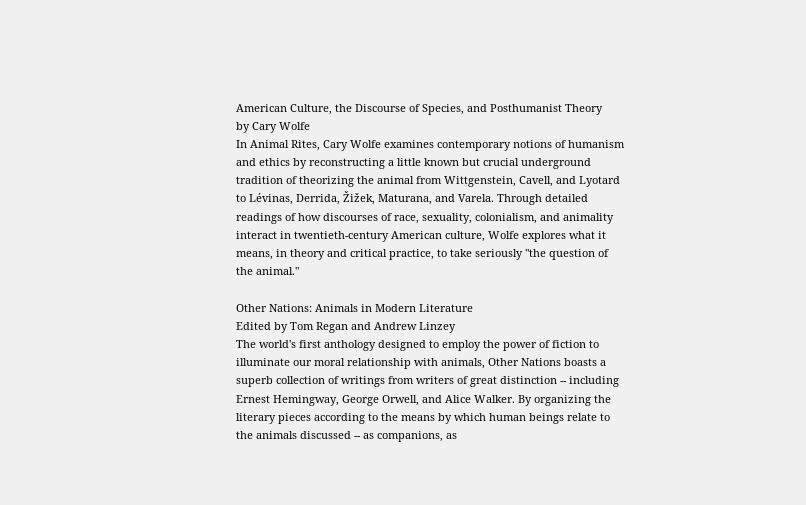American Culture, the Discourse of Species, and Posthumanist Theory
by Cary Wolfe
In Animal Rites, Cary Wolfe examines contemporary notions of humanism and ethics by reconstructing a little known but crucial underground tradition of theorizing the animal from Wittgenstein, Cavell, and Lyotard to Lévinas, Derrida, Žižek, Maturana, and Varela. Through detailed readings of how discourses of race, sexuality, colonialism, and animality interact in twentieth-century American culture, Wolfe explores what it means, in theory and critical practice, to take seriously "the question of the animal."

Other Nations: Animals in Modern Literature
Edited by Tom Regan and Andrew Linzey
The world's first anthology designed to employ the power of fiction to illuminate our moral relationship with animals, Other Nations boasts a superb collection of writings from writers of great distinction -- including Ernest Hemingway, George Orwell, and Alice Walker. By organizing the literary pieces according to the means by which human beings relate to the animals discussed -- as companions, as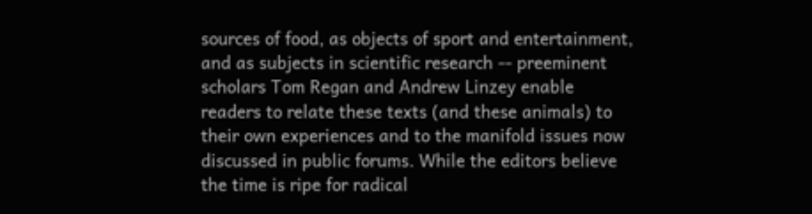sources of food, as objects of sport and entertainment, and as subjects in scientific research -- preeminent scholars Tom Regan and Andrew Linzey enable readers to relate these texts (and these animals) to their own experiences and to the manifold issues now discussed in public forums. While the editors believe the time is ripe for radical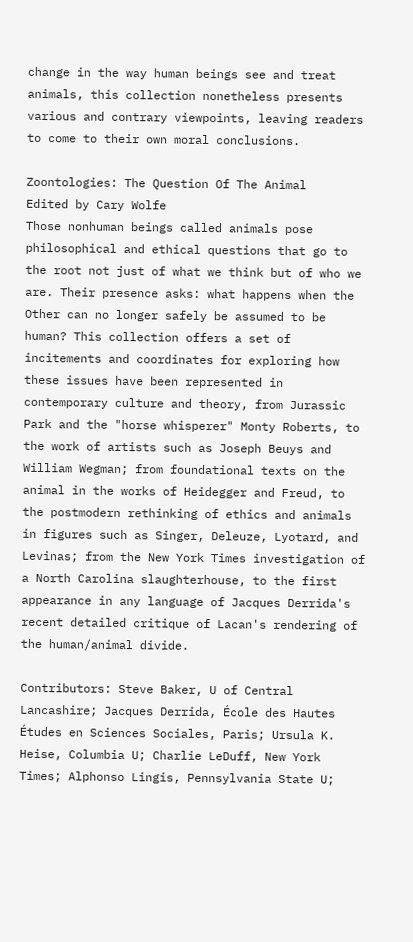change in the way human beings see and treat animals, this collection nonetheless presents various and contrary viewpoints, leaving readers to come to their own moral conclusions.

Zoontologies: The Question Of The Animal
Edited by Cary Wolfe
Those nonhuman beings called animals pose philosophical and ethical questions that go to the root not just of what we think but of who we are. Their presence asks: what happens when the Other can no longer safely be assumed to be human? This collection offers a set of incitements and coordinates for exploring how these issues have been represented in contemporary culture and theory, from Jurassic Park and the "horse whisperer" Monty Roberts, to the work of artists such as Joseph Beuys and William Wegman; from foundational texts on the animal in the works of Heidegger and Freud, to the postmodern rethinking of ethics and animals in figures such as Singer, Deleuze, Lyotard, and Levinas; from the New York Times investigation of a North Carolina slaughterhouse, to the first appearance in any language of Jacques Derrida's recent detailed critique of Lacan's rendering of the human/animal divide.

Contributors: Steve Baker, U of Central Lancashire; Jacques Derrida, École des Hautes Études en Sciences Sociales, Paris; Ursula K. Heise, Columbia U; Charlie LeDuff, New York Times; Alphonso Lingis, Pennsylvania State U;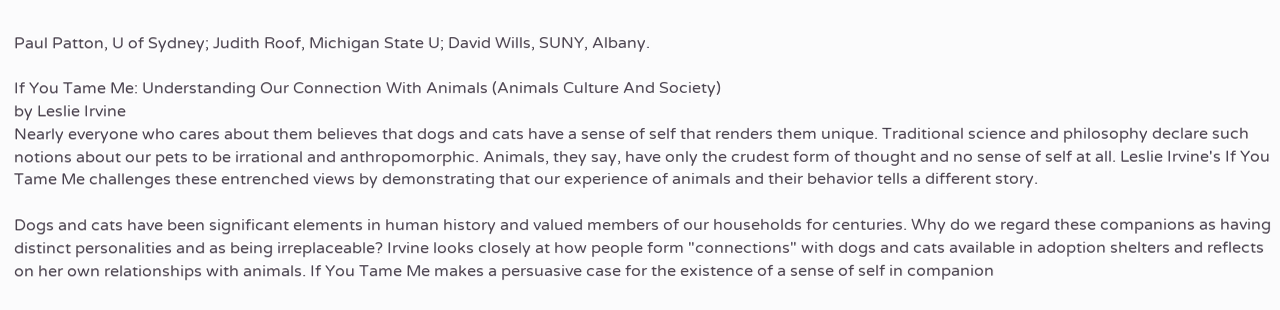Paul Patton, U of Sydney; Judith Roof, Michigan State U; David Wills, SUNY, Albany.

If You Tame Me: Understanding Our Connection With Animals (Animals Culture And Society)
by Leslie Irvine
Nearly everyone who cares about them believes that dogs and cats have a sense of self that renders them unique. Traditional science and philosophy declare such notions about our pets to be irrational and anthropomorphic. Animals, they say, have only the crudest form of thought and no sense of self at all. Leslie Irvine's If You Tame Me challenges these entrenched views by demonstrating that our experience of animals and their behavior tells a different story.

Dogs and cats have been significant elements in human history and valued members of our households for centuries. Why do we regard these companions as having distinct personalities and as being irreplaceable? Irvine looks closely at how people form "connections" with dogs and cats available in adoption shelters and reflects on her own relationships with animals. If You Tame Me makes a persuasive case for the existence of a sense of self in companion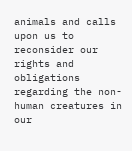animals and calls upon us to reconsider our rights and obligations regarding the non-human creatures in our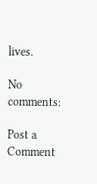lives.

No comments:

Post a Comment